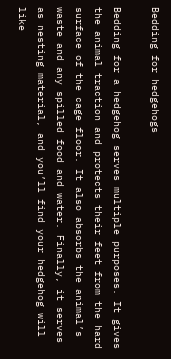Bedding for hedgehogs

Bedding for a hedgehog serves multiple purposes. It gives the animal traction and protects their feet from the hard surface of the cage floor. It also absorbs the animal’s waste and any spilled food and water. Finally, it serves as nesting material, and you’ll find your hedgehog will like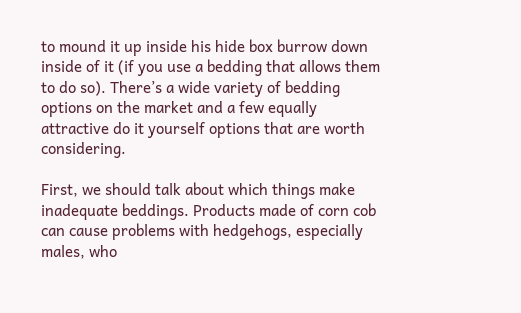to mound it up inside his hide box burrow down inside of it (if you use a bedding that allows them to do so). There’s a wide variety of bedding options on the market and a few equally attractive do it yourself options that are worth considering.

First, we should talk about which things make inadequate beddings. Products made of corn cob can cause problems with hedgehogs, especially males, who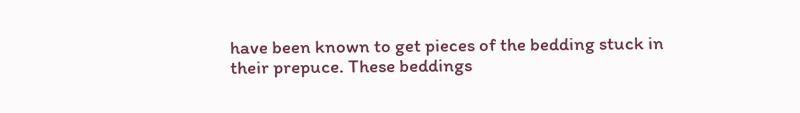have been known to get pieces of the bedding stuck in their prepuce. These beddings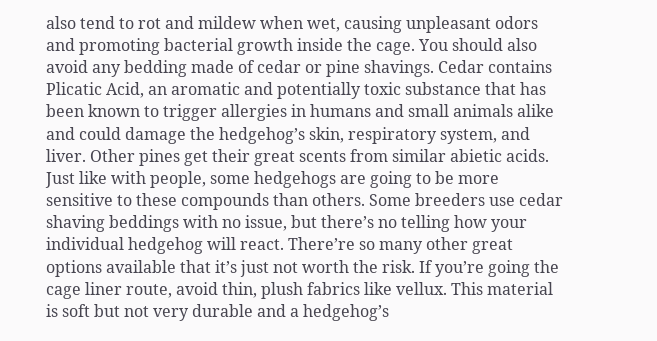also tend to rot and mildew when wet, causing unpleasant odors and promoting bacterial growth inside the cage. You should also avoid any bedding made of cedar or pine shavings. Cedar contains Plicatic Acid, an aromatic and potentially toxic substance that has been known to trigger allergies in humans and small animals alike and could damage the hedgehog’s skin, respiratory system, and liver. Other pines get their great scents from similar abietic acids. Just like with people, some hedgehogs are going to be more sensitive to these compounds than others. Some breeders use cedar shaving beddings with no issue, but there’s no telling how your individual hedgehog will react. There’re so many other great options available that it’s just not worth the risk. If you’re going the cage liner route, avoid thin, plush fabrics like vellux. This material is soft but not very durable and a hedgehog’s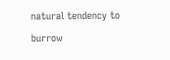natural tendency to burrow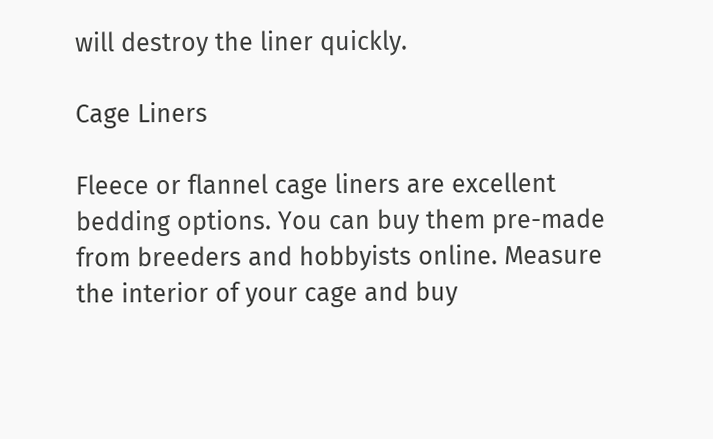will destroy the liner quickly.

Cage Liners

Fleece or flannel cage liners are excellent bedding options. You can buy them pre-made from breeders and hobbyists online. Measure the interior of your cage and buy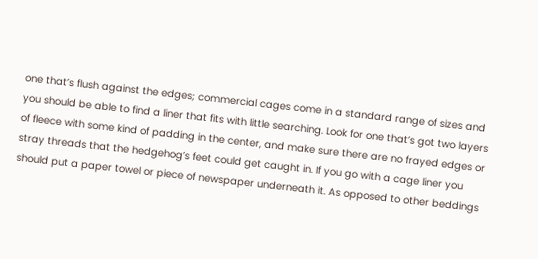one that’s flush against the edges; commercial cages come in a standard range of sizes and you should be able to find a liner that fits with little searching. Look for one that’s got two layers of fleece with some kind of padding in the center, and make sure there are no frayed edges or stray threads that the hedgehog’s feet could get caught in. If you go with a cage liner you should put a paper towel or piece of newspaper underneath it. As opposed to other beddings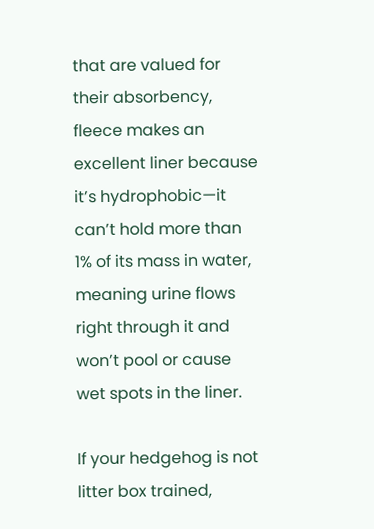that are valued for their absorbency, fleece makes an excellent liner because it’s hydrophobic—it can’t hold more than 1% of its mass in water, meaning urine flows right through it and won’t pool or cause wet spots in the liner.

If your hedgehog is not litter box trained,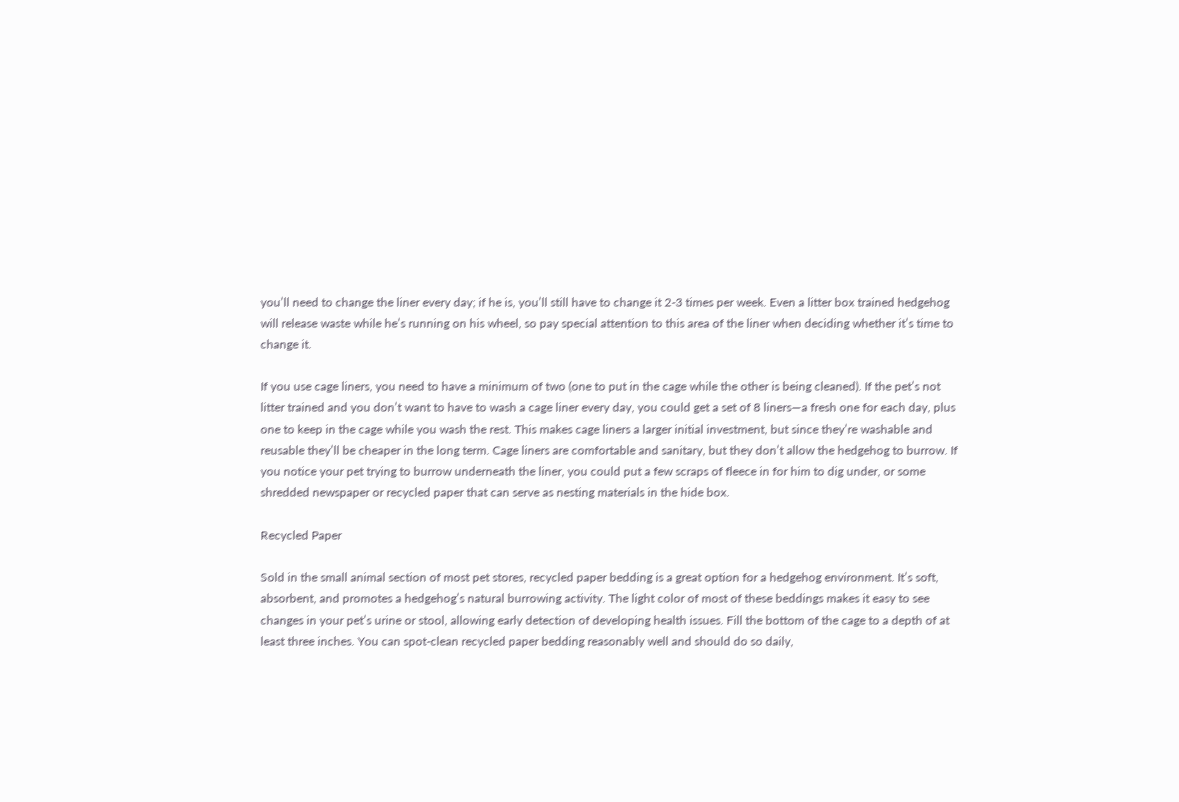you’ll need to change the liner every day; if he is, you’ll still have to change it 2-3 times per week. Even a litter box trained hedgehog will release waste while he’s running on his wheel, so pay special attention to this area of the liner when deciding whether it’s time to change it.

If you use cage liners, you need to have a minimum of two (one to put in the cage while the other is being cleaned). If the pet’s not litter trained and you don’t want to have to wash a cage liner every day, you could get a set of 8 liners—a fresh one for each day, plus one to keep in the cage while you wash the rest. This makes cage liners a larger initial investment, but since they’re washable and reusable they’ll be cheaper in the long term. Cage liners are comfortable and sanitary, but they don’t allow the hedgehog to burrow. If you notice your pet trying to burrow underneath the liner, you could put a few scraps of fleece in for him to dig under, or some shredded newspaper or recycled paper that can serve as nesting materials in the hide box.

Recycled Paper

Sold in the small animal section of most pet stores, recycled paper bedding is a great option for a hedgehog environment. It’s soft, absorbent, and promotes a hedgehog’s natural burrowing activity. The light color of most of these beddings makes it easy to see changes in your pet’s urine or stool, allowing early detection of developing health issues. Fill the bottom of the cage to a depth of at least three inches. You can spot-clean recycled paper bedding reasonably well and should do so daily,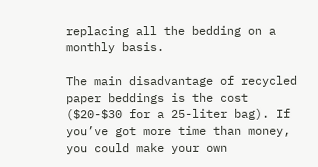replacing all the bedding on a monthly basis.

The main disadvantage of recycled paper beddings is the cost ($20-$30 for a 25-liter bag). If you’ve got more time than money, you could make your own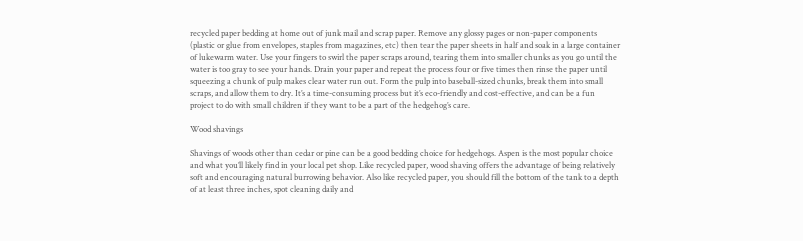recycled paper bedding at home out of junk mail and scrap paper. Remove any glossy pages or non-paper components (plastic or glue from envelopes, staples from magazines, etc) then tear the paper sheets in half and soak in a large container of lukewarm water. Use your fingers to swirl the paper scraps around, tearing them into smaller chunks as you go until the water is too gray to see your hands. Drain your paper and repeat the process four or five times then rinse the paper until squeezing a chunk of pulp makes clear water run out. Form the pulp into baseball-sized chunks, break them into small scraps, and allow them to dry. It’s a time-consuming process but it’s eco-friendly and cost-effective, and can be a fun project to do with small children if they want to be a part of the hedgehog’s care.

Wood shavings

Shavings of woods other than cedar or pine can be a good bedding choice for hedgehogs. Aspen is the most popular choice and what you’ll likely find in your local pet shop. Like recycled paper, wood shaving offers the advantage of being relatively soft and encouraging natural burrowing behavior. Also like recycled paper, you should fill the bottom of the tank to a depth of at least three inches, spot cleaning daily and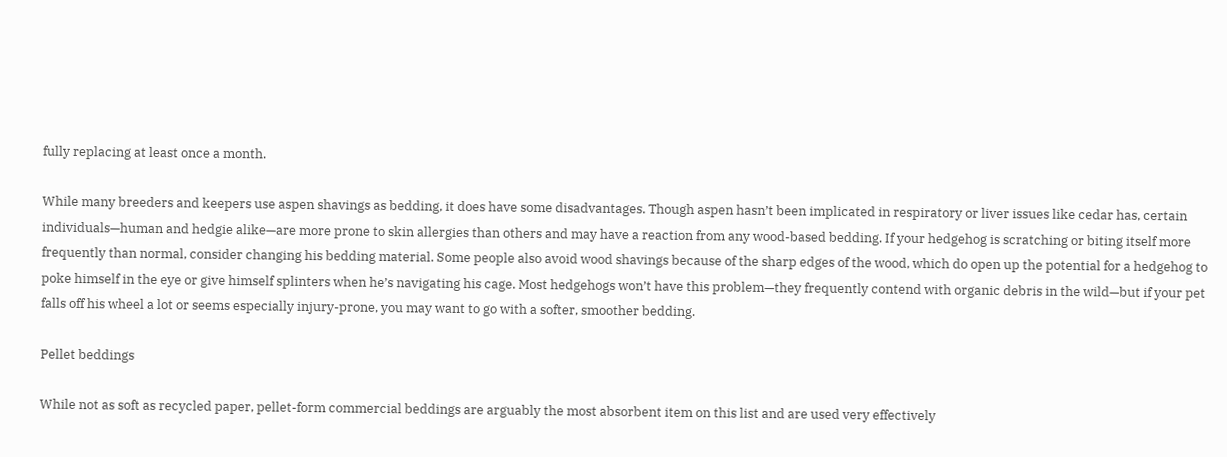fully replacing at least once a month.

While many breeders and keepers use aspen shavings as bedding, it does have some disadvantages. Though aspen hasn’t been implicated in respiratory or liver issues like cedar has, certain individuals—human and hedgie alike—are more prone to skin allergies than others and may have a reaction from any wood-based bedding. If your hedgehog is scratching or biting itself more frequently than normal, consider changing his bedding material. Some people also avoid wood shavings because of the sharp edges of the wood, which do open up the potential for a hedgehog to poke himself in the eye or give himself splinters when he’s navigating his cage. Most hedgehogs won’t have this problem—they frequently contend with organic debris in the wild—but if your pet falls off his wheel a lot or seems especially injury-prone, you may want to go with a softer, smoother bedding.

Pellet beddings

While not as soft as recycled paper, pellet-form commercial beddings are arguably the most absorbent item on this list and are used very effectively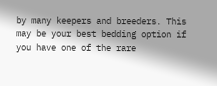by many keepers and breeders. This may be your best bedding option if you have one of the rare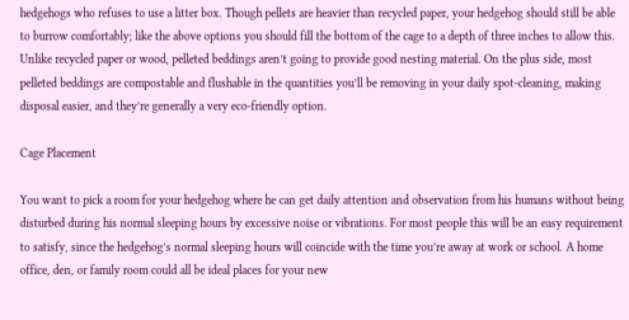hedgehogs who refuses to use a litter box. Though pellets are heavier than recycled paper, your hedgehog should still be able to burrow comfortably; like the above options you should fill the bottom of the cage to a depth of three inches to allow this. Unlike recycled paper or wood, pelleted beddings aren’t going to provide good nesting material. On the plus side, most pelleted beddings are compostable and flushable in the quantities you’ll be removing in your daily spot-cleaning, making disposal easier, and they’re generally a very eco-friendly option.

Cage Placement

You want to pick a room for your hedgehog where he can get daily attention and observation from his humans without being disturbed during his normal sleeping hours by excessive noise or vibrations. For most people this will be an easy requirement to satisfy, since the hedgehog’s normal sleeping hours will coincide with the time you’re away at work or school. A home office, den, or family room could all be ideal places for your new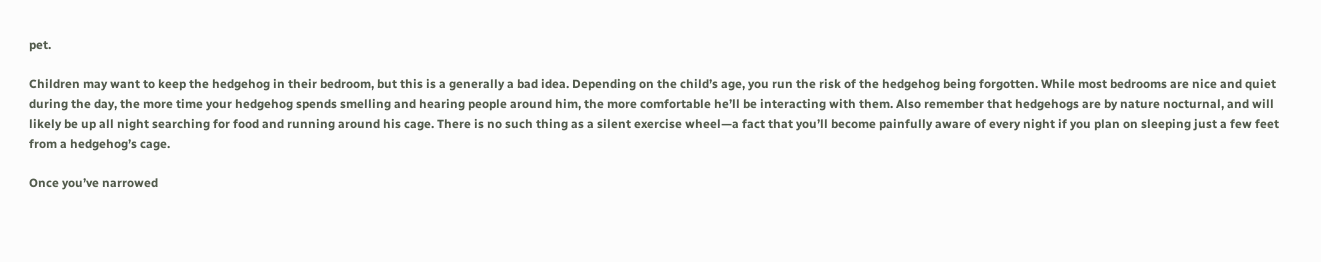pet.

Children may want to keep the hedgehog in their bedroom, but this is a generally a bad idea. Depending on the child’s age, you run the risk of the hedgehog being forgotten. While most bedrooms are nice and quiet during the day, the more time your hedgehog spends smelling and hearing people around him, the more comfortable he’ll be interacting with them. Also remember that hedgehogs are by nature nocturnal, and will likely be up all night searching for food and running around his cage. There is no such thing as a silent exercise wheel—a fact that you’ll become painfully aware of every night if you plan on sleeping just a few feet from a hedgehog’s cage.

Once you’ve narrowed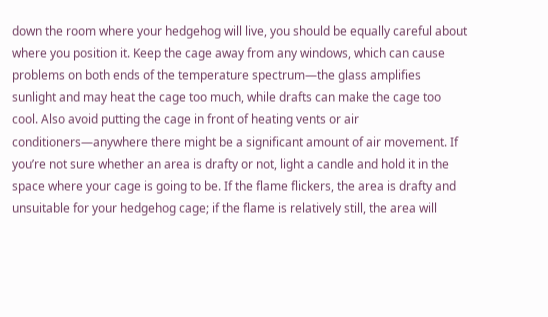down the room where your hedgehog will live, you should be equally careful about where you position it. Keep the cage away from any windows, which can cause problems on both ends of the temperature spectrum—the glass amplifies sunlight and may heat the cage too much, while drafts can make the cage too cool. Also avoid putting the cage in front of heating vents or air conditioners—anywhere there might be a significant amount of air movement. If you’re not sure whether an area is drafty or not, light a candle and hold it in the space where your cage is going to be. If the flame flickers, the area is drafty and unsuitable for your hedgehog cage; if the flame is relatively still, the area will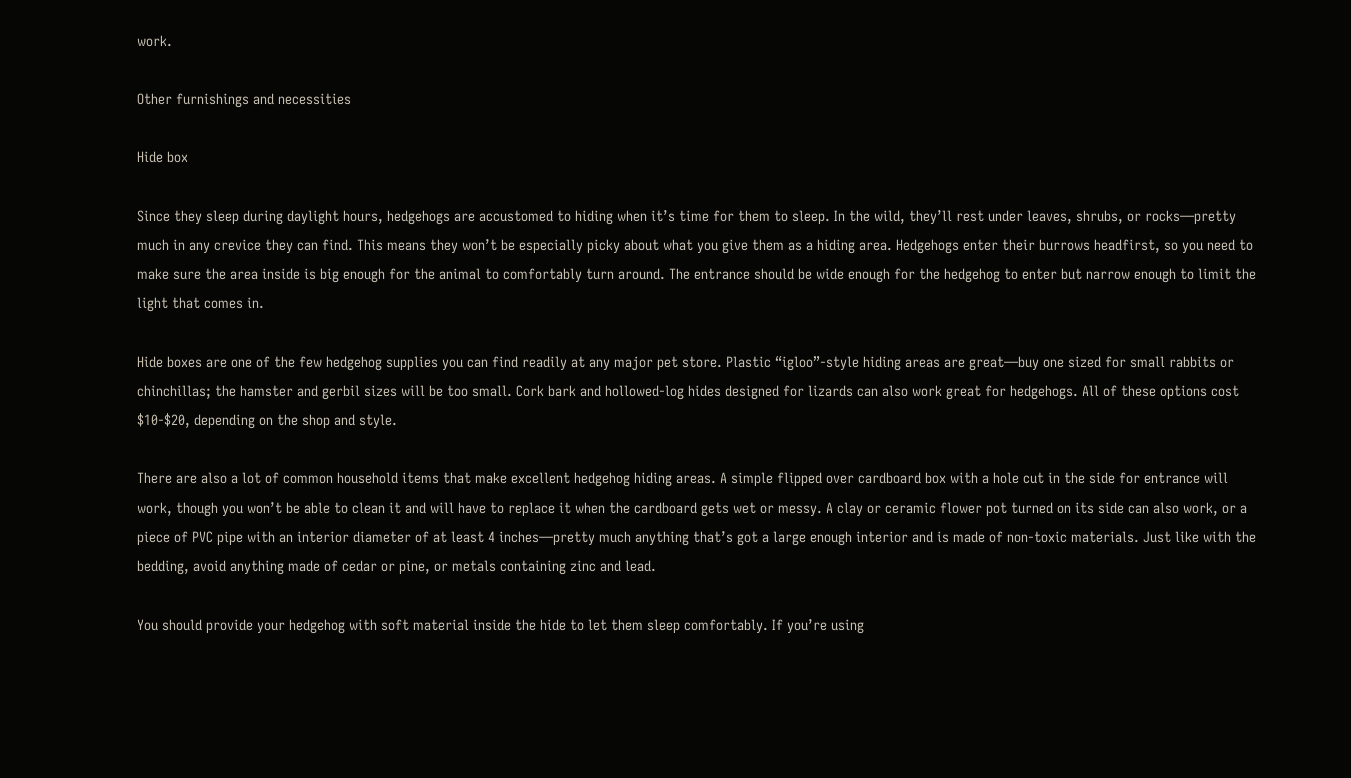work.

Other furnishings and necessities

Hide box

Since they sleep during daylight hours, hedgehogs are accustomed to hiding when it’s time for them to sleep. In the wild, they’ll rest under leaves, shrubs, or rocks—pretty much in any crevice they can find. This means they won’t be especially picky about what you give them as a hiding area. Hedgehogs enter their burrows headfirst, so you need to make sure the area inside is big enough for the animal to comfortably turn around. The entrance should be wide enough for the hedgehog to enter but narrow enough to limit the light that comes in.

Hide boxes are one of the few hedgehog supplies you can find readily at any major pet store. Plastic “igloo”-style hiding areas are great—buy one sized for small rabbits or chinchillas; the hamster and gerbil sizes will be too small. Cork bark and hollowed-log hides designed for lizards can also work great for hedgehogs. All of these options cost $10-$20, depending on the shop and style.

There are also a lot of common household items that make excellent hedgehog hiding areas. A simple flipped over cardboard box with a hole cut in the side for entrance will work, though you won’t be able to clean it and will have to replace it when the cardboard gets wet or messy. A clay or ceramic flower pot turned on its side can also work, or a piece of PVC pipe with an interior diameter of at least 4 inches—pretty much anything that’s got a large enough interior and is made of non-toxic materials. Just like with the bedding, avoid anything made of cedar or pine, or metals containing zinc and lead.

You should provide your hedgehog with soft material inside the hide to let them sleep comfortably. If you’re using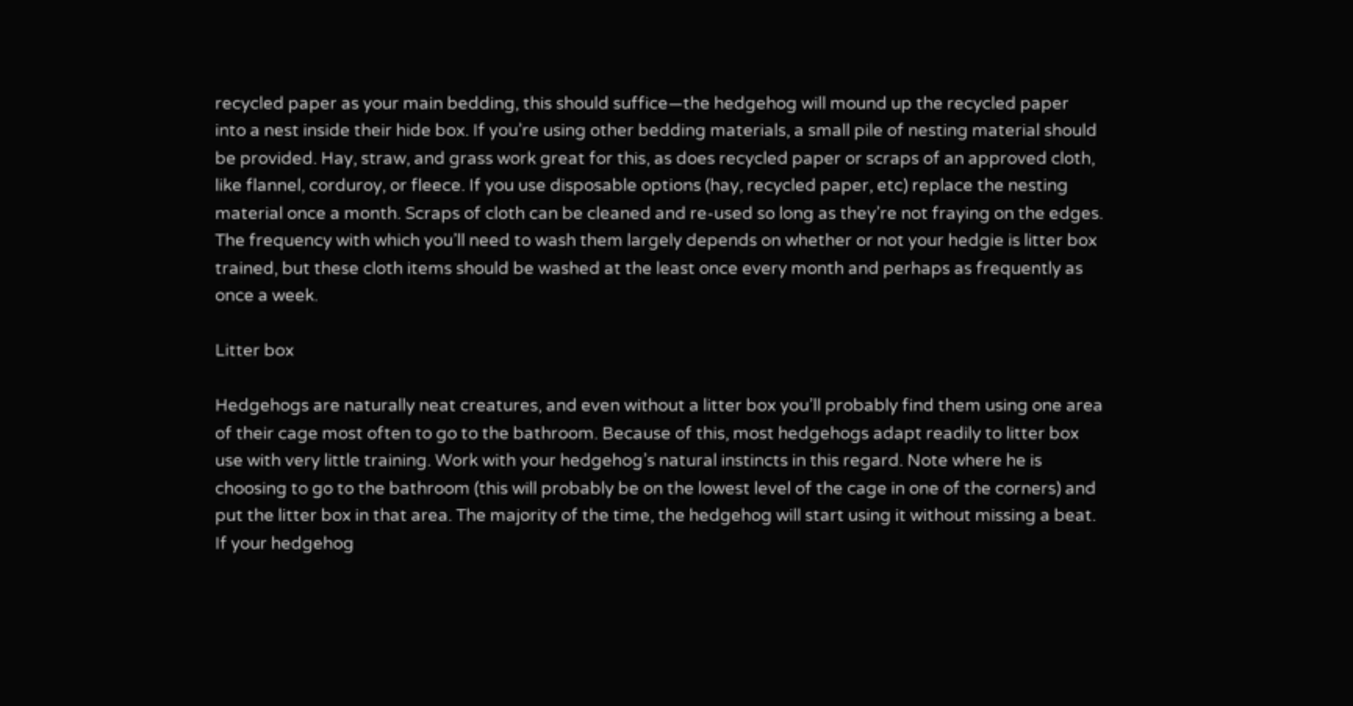recycled paper as your main bedding, this should suffice—the hedgehog will mound up the recycled paper into a nest inside their hide box. If you’re using other bedding materials, a small pile of nesting material should be provided. Hay, straw, and grass work great for this, as does recycled paper or scraps of an approved cloth, like flannel, corduroy, or fleece. If you use disposable options (hay, recycled paper, etc) replace the nesting material once a month. Scraps of cloth can be cleaned and re-used so long as they’re not fraying on the edges. The frequency with which you’ll need to wash them largely depends on whether or not your hedgie is litter box trained, but these cloth items should be washed at the least once every month and perhaps as frequently as once a week.

Litter box

Hedgehogs are naturally neat creatures, and even without a litter box you’ll probably find them using one area of their cage most often to go to the bathroom. Because of this, most hedgehogs adapt readily to litter box use with very little training. Work with your hedgehog’s natural instincts in this regard. Note where he is choosing to go to the bathroom (this will probably be on the lowest level of the cage in one of the corners) and put the litter box in that area. The majority of the time, the hedgehog will start using it without missing a beat. If your hedgehog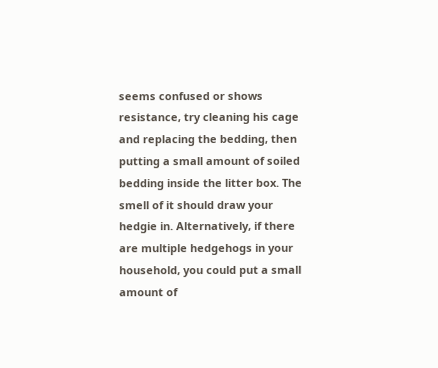seems confused or shows resistance, try cleaning his cage and replacing the bedding, then putting a small amount of soiled bedding inside the litter box. The smell of it should draw your hedgie in. Alternatively, if there are multiple hedgehogs in your household, you could put a small amount of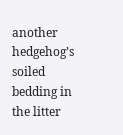another hedgehog’s soiled bedding in the litter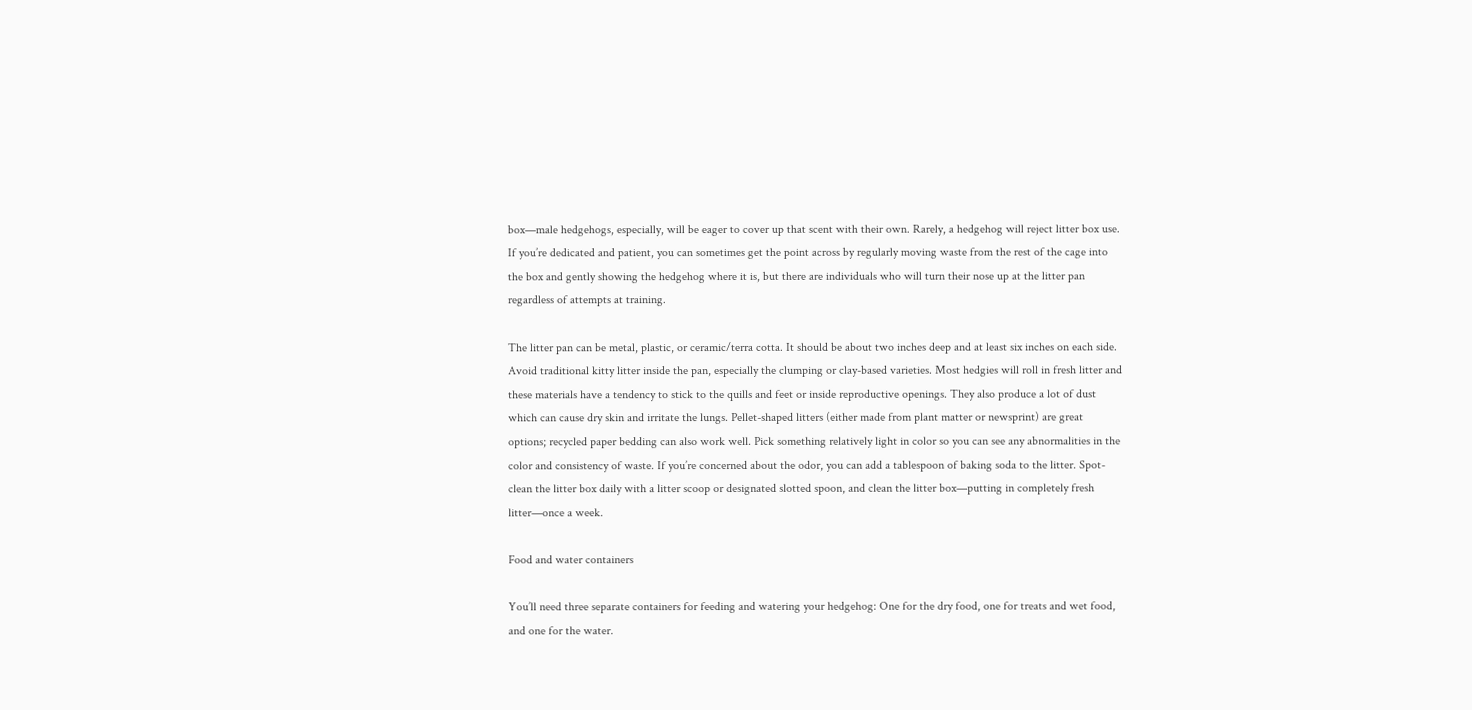box—male hedgehogs, especially, will be eager to cover up that scent with their own. Rarely, a hedgehog will reject litter box use. If you’re dedicated and patient, you can sometimes get the point across by regularly moving waste from the rest of the cage into the box and gently showing the hedgehog where it is, but there are individuals who will turn their nose up at the litter pan regardless of attempts at training.

The litter pan can be metal, plastic, or ceramic/terra cotta. It should be about two inches deep and at least six inches on each side. Avoid traditional kitty litter inside the pan, especially the clumping or clay-based varieties. Most hedgies will roll in fresh litter and these materials have a tendency to stick to the quills and feet or inside reproductive openings. They also produce a lot of dust which can cause dry skin and irritate the lungs. Pellet-shaped litters (either made from plant matter or newsprint) are great options; recycled paper bedding can also work well. Pick something relatively light in color so you can see any abnormalities in the color and consistency of waste. If you’re concerned about the odor, you can add a tablespoon of baking soda to the litter. Spot-clean the litter box daily with a litter scoop or designated slotted spoon, and clean the litter box—putting in completely fresh litter—once a week.

Food and water containers

You’ll need three separate containers for feeding and watering your hedgehog: One for the dry food, one for treats and wet food, and one for the water.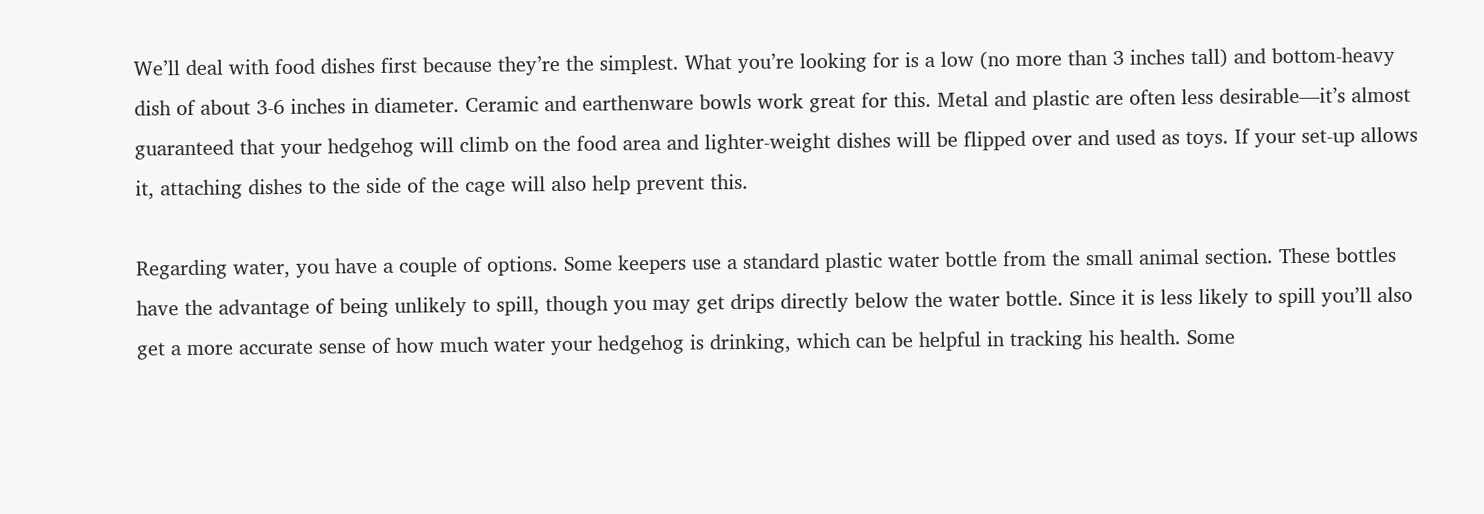We’ll deal with food dishes first because they’re the simplest. What you’re looking for is a low (no more than 3 inches tall) and bottom-heavy dish of about 3-6 inches in diameter. Ceramic and earthenware bowls work great for this. Metal and plastic are often less desirable—it’s almost guaranteed that your hedgehog will climb on the food area and lighter-weight dishes will be flipped over and used as toys. If your set-up allows it, attaching dishes to the side of the cage will also help prevent this.

Regarding water, you have a couple of options. Some keepers use a standard plastic water bottle from the small animal section. These bottles have the advantage of being unlikely to spill, though you may get drips directly below the water bottle. Since it is less likely to spill you’ll also get a more accurate sense of how much water your hedgehog is drinking, which can be helpful in tracking his health. Some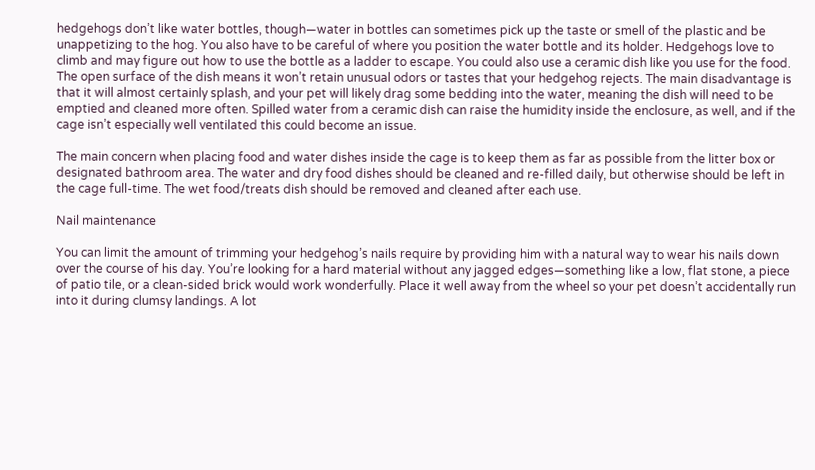hedgehogs don’t like water bottles, though—water in bottles can sometimes pick up the taste or smell of the plastic and be unappetizing to the hog. You also have to be careful of where you position the water bottle and its holder. Hedgehogs love to climb and may figure out how to use the bottle as a ladder to escape. You could also use a ceramic dish like you use for the food. The open surface of the dish means it won’t retain unusual odors or tastes that your hedgehog rejects. The main disadvantage is that it will almost certainly splash, and your pet will likely drag some bedding into the water, meaning the dish will need to be emptied and cleaned more often. Spilled water from a ceramic dish can raise the humidity inside the enclosure, as well, and if the cage isn’t especially well ventilated this could become an issue.

The main concern when placing food and water dishes inside the cage is to keep them as far as possible from the litter box or designated bathroom area. The water and dry food dishes should be cleaned and re-filled daily, but otherwise should be left in the cage full-time. The wet food/treats dish should be removed and cleaned after each use.

Nail maintenance

You can limit the amount of trimming your hedgehog’s nails require by providing him with a natural way to wear his nails down over the course of his day. You’re looking for a hard material without any jagged edges—something like a low, flat stone, a piece of patio tile, or a clean-sided brick would work wonderfully. Place it well away from the wheel so your pet doesn’t accidentally run into it during clumsy landings. A lot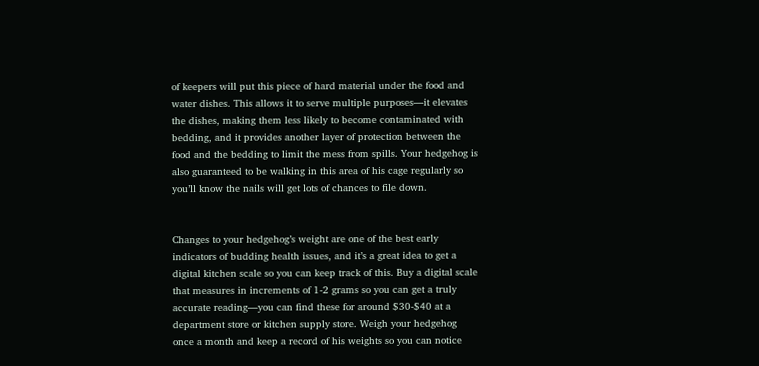of keepers will put this piece of hard material under the food and water dishes. This allows it to serve multiple purposes—it elevates the dishes, making them less likely to become contaminated with bedding, and it provides another layer of protection between the food and the bedding to limit the mess from spills. Your hedgehog is also guaranteed to be walking in this area of his cage regularly so you’ll know the nails will get lots of chances to file down.


Changes to your hedgehog’s weight are one of the best early indicators of budding health issues, and it’s a great idea to get a digital kitchen scale so you can keep track of this. Buy a digital scale that measures in increments of 1-2 grams so you can get a truly accurate reading—you can find these for around $30-$40 at a department store or kitchen supply store. Weigh your hedgehog once a month and keep a record of his weights so you can notice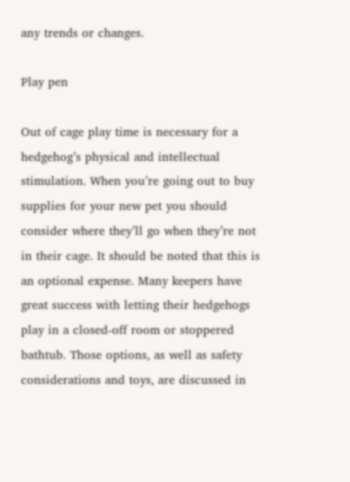any trends or changes.

Play pen

Out of cage play time is necessary for a hedgehog’s physical and intellectual stimulation. When you’re going out to buy supplies for your new pet you should consider where they’ll go when they’re not in their cage. It should be noted that this is an optional expense. Many keepers have great success with letting their hedgehogs play in a closed-off room or stoppered bathtub. Those options, as well as safety considerations and toys, are discussed in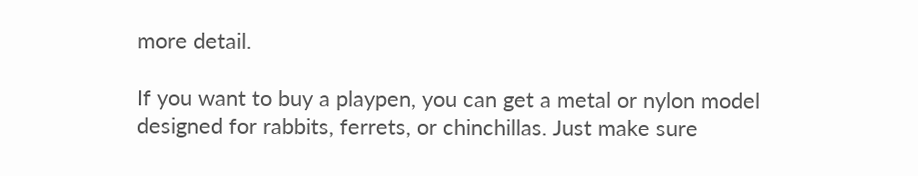more detail.

If you want to buy a playpen, you can get a metal or nylon model designed for rabbits, ferrets, or chinchillas. Just make sure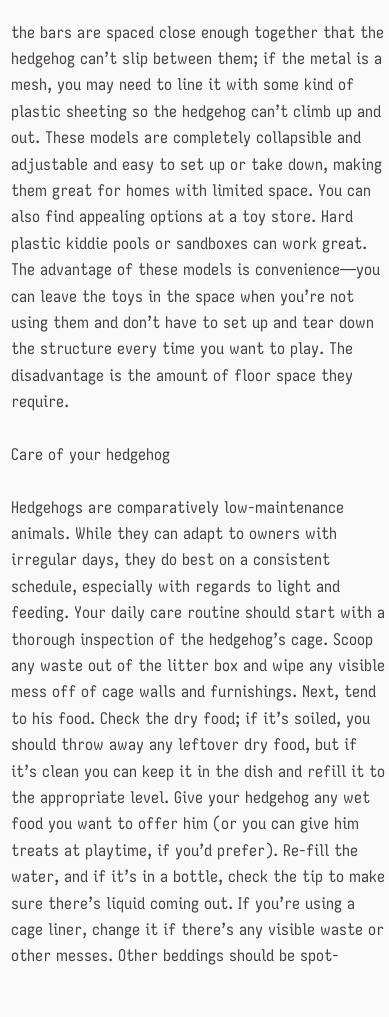the bars are spaced close enough together that the hedgehog can’t slip between them; if the metal is a mesh, you may need to line it with some kind of plastic sheeting so the hedgehog can’t climb up and out. These models are completely collapsible and adjustable and easy to set up or take down, making them great for homes with limited space. You can also find appealing options at a toy store. Hard plastic kiddie pools or sandboxes can work great. The advantage of these models is convenience—you can leave the toys in the space when you’re not using them and don’t have to set up and tear down the structure every time you want to play. The disadvantage is the amount of floor space they require.

Care of your hedgehog

Hedgehogs are comparatively low-maintenance animals. While they can adapt to owners with irregular days, they do best on a consistent schedule, especially with regards to light and feeding. Your daily care routine should start with a thorough inspection of the hedgehog’s cage. Scoop any waste out of the litter box and wipe any visible mess off of cage walls and furnishings. Next, tend to his food. Check the dry food; if it’s soiled, you should throw away any leftover dry food, but if it’s clean you can keep it in the dish and refill it to the appropriate level. Give your hedgehog any wet food you want to offer him (or you can give him treats at playtime, if you’d prefer). Re-fill the water, and if it’s in a bottle, check the tip to make sure there’s liquid coming out. If you’re using a cage liner, change it if there’s any visible waste or other messes. Other beddings should be spot-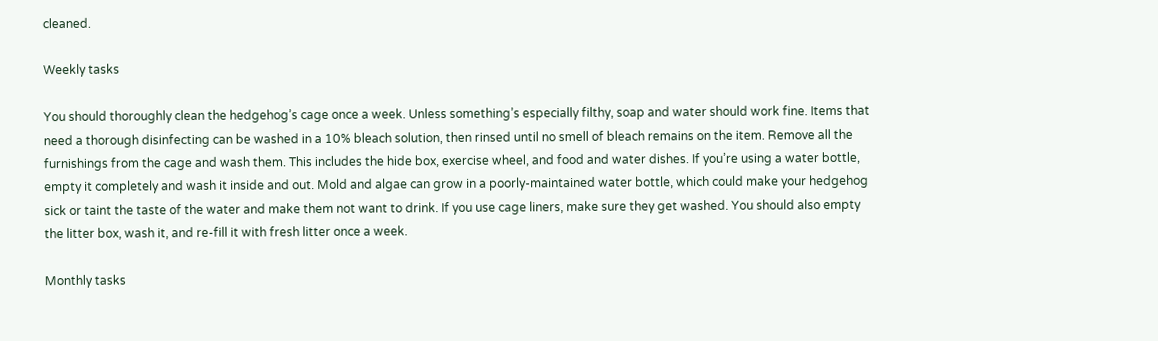cleaned.

Weekly tasks

You should thoroughly clean the hedgehog’s cage once a week. Unless something’s especially filthy, soap and water should work fine. Items that need a thorough disinfecting can be washed in a 10% bleach solution, then rinsed until no smell of bleach remains on the item. Remove all the furnishings from the cage and wash them. This includes the hide box, exercise wheel, and food and water dishes. If you’re using a water bottle, empty it completely and wash it inside and out. Mold and algae can grow in a poorly-maintained water bottle, which could make your hedgehog sick or taint the taste of the water and make them not want to drink. If you use cage liners, make sure they get washed. You should also empty the litter box, wash it, and re-fill it with fresh litter once a week.

Monthly tasks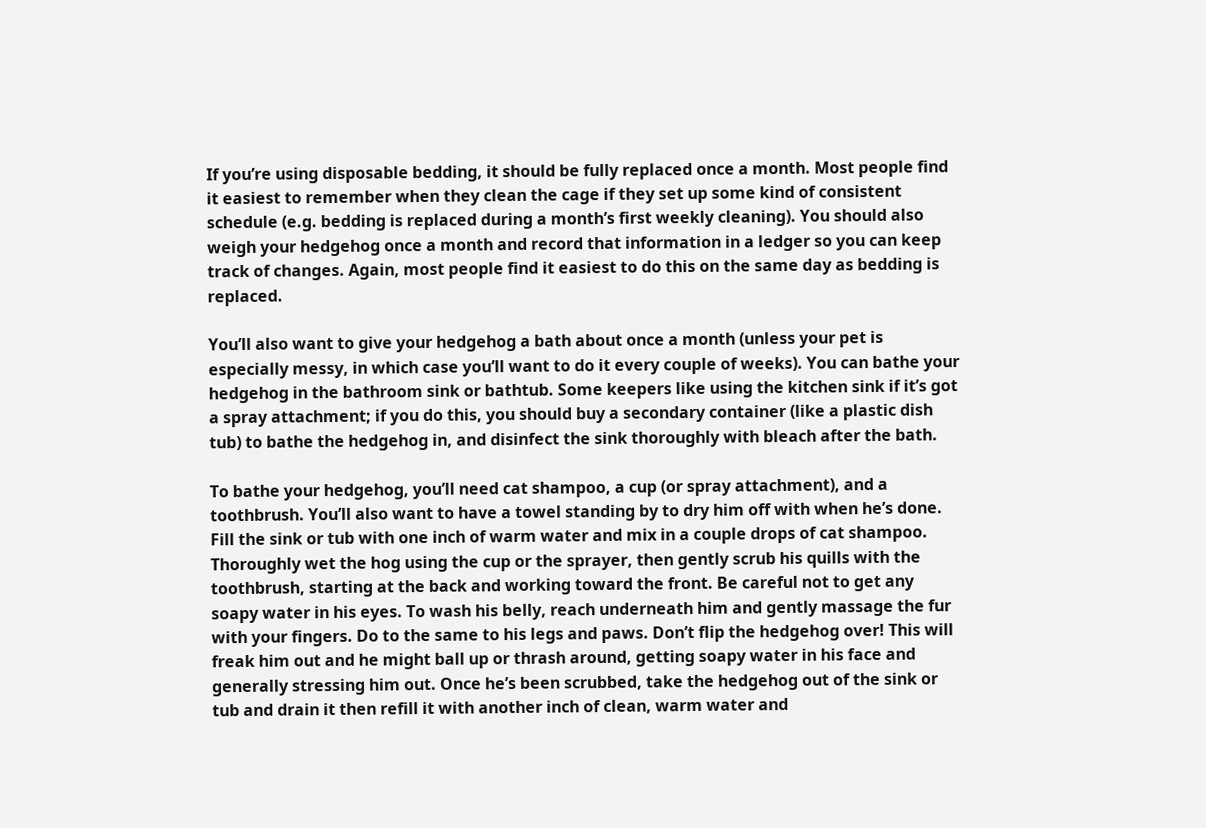If you’re using disposable bedding, it should be fully replaced once a month. Most people find it easiest to remember when they clean the cage if they set up some kind of consistent schedule (e.g. bedding is replaced during a month’s first weekly cleaning). You should also weigh your hedgehog once a month and record that information in a ledger so you can keep track of changes. Again, most people find it easiest to do this on the same day as bedding is replaced.

You’ll also want to give your hedgehog a bath about once a month (unless your pet is especially messy, in which case you’ll want to do it every couple of weeks). You can bathe your hedgehog in the bathroom sink or bathtub. Some keepers like using the kitchen sink if it’s got a spray attachment; if you do this, you should buy a secondary container (like a plastic dish tub) to bathe the hedgehog in, and disinfect the sink thoroughly with bleach after the bath.

To bathe your hedgehog, you’ll need cat shampoo, a cup (or spray attachment), and a toothbrush. You’ll also want to have a towel standing by to dry him off with when he’s done. Fill the sink or tub with one inch of warm water and mix in a couple drops of cat shampoo. Thoroughly wet the hog using the cup or the sprayer, then gently scrub his quills with the toothbrush, starting at the back and working toward the front. Be careful not to get any soapy water in his eyes. To wash his belly, reach underneath him and gently massage the fur with your fingers. Do to the same to his legs and paws. Don’t flip the hedgehog over! This will freak him out and he might ball up or thrash around, getting soapy water in his face and generally stressing him out. Once he’s been scrubbed, take the hedgehog out of the sink or tub and drain it then refill it with another inch of clean, warm water and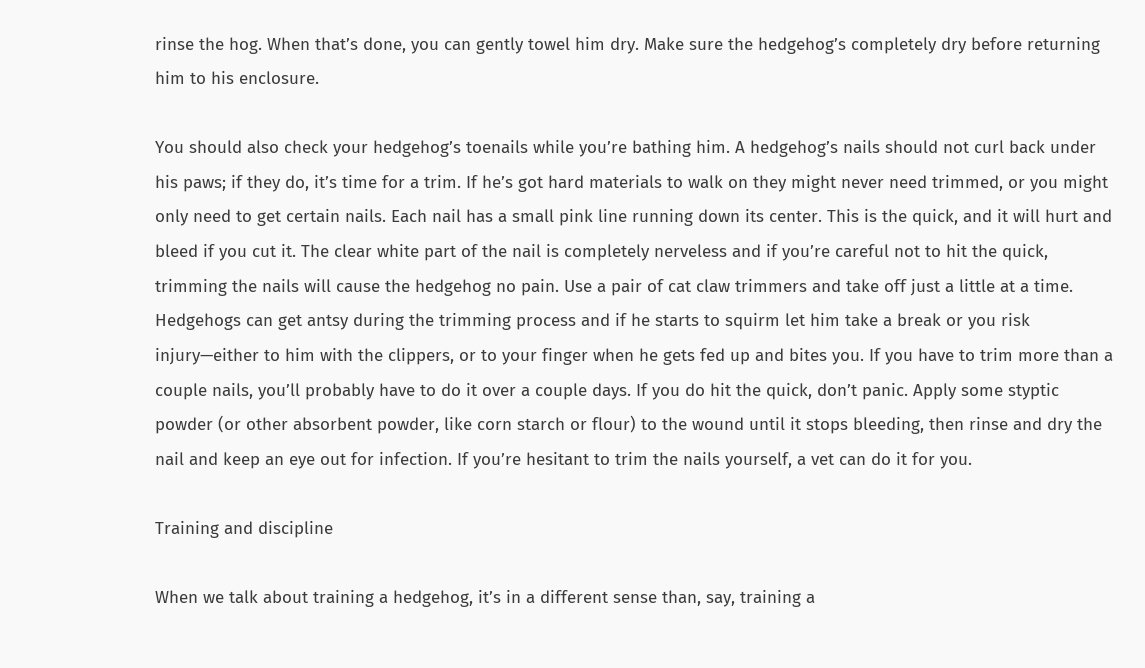rinse the hog. When that’s done, you can gently towel him dry. Make sure the hedgehog’s completely dry before returning him to his enclosure.

You should also check your hedgehog’s toenails while you’re bathing him. A hedgehog’s nails should not curl back under his paws; if they do, it’s time for a trim. If he’s got hard materials to walk on they might never need trimmed, or you might only need to get certain nails. Each nail has a small pink line running down its center. This is the quick, and it will hurt and bleed if you cut it. The clear white part of the nail is completely nerveless and if you’re careful not to hit the quick, trimming the nails will cause the hedgehog no pain. Use a pair of cat claw trimmers and take off just a little at a time. Hedgehogs can get antsy during the trimming process and if he starts to squirm let him take a break or you risk injury—either to him with the clippers, or to your finger when he gets fed up and bites you. If you have to trim more than a couple nails, you’ll probably have to do it over a couple days. If you do hit the quick, don’t panic. Apply some styptic powder (or other absorbent powder, like corn starch or flour) to the wound until it stops bleeding, then rinse and dry the nail and keep an eye out for infection. If you’re hesitant to trim the nails yourself, a vet can do it for you.

Training and discipline

When we talk about training a hedgehog, it’s in a different sense than, say, training a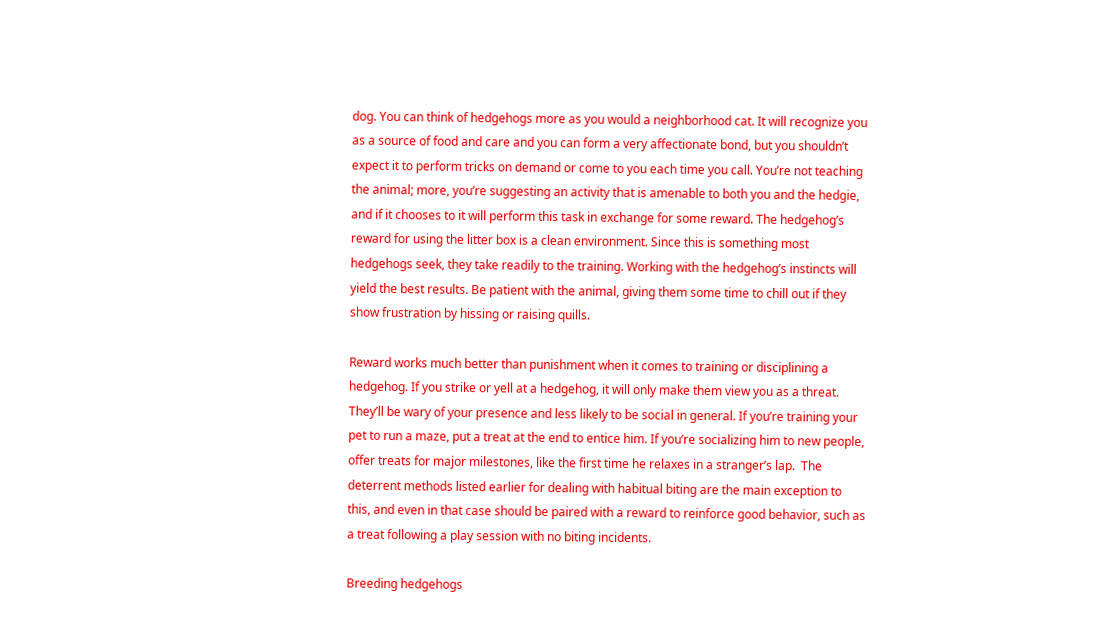dog. You can think of hedgehogs more as you would a neighborhood cat. It will recognize you as a source of food and care and you can form a very affectionate bond, but you shouldn’t expect it to perform tricks on demand or come to you each time you call. You’re not teaching the animal; more, you’re suggesting an activity that is amenable to both you and the hedgie, and if it chooses to it will perform this task in exchange for some reward. The hedgehog’s reward for using the litter box is a clean environment. Since this is something most hedgehogs seek, they take readily to the training. Working with the hedgehog’s instincts will yield the best results. Be patient with the animal, giving them some time to chill out if they show frustration by hissing or raising quills.

Reward works much better than punishment when it comes to training or disciplining a hedgehog. If you strike or yell at a hedgehog, it will only make them view you as a threat. They’ll be wary of your presence and less likely to be social in general. If you’re training your pet to run a maze, put a treat at the end to entice him. If you’re socializing him to new people, offer treats for major milestones, like the first time he relaxes in a stranger’s lap.  The deterrent methods listed earlier for dealing with habitual biting are the main exception to this, and even in that case should be paired with a reward to reinforce good behavior, such as a treat following a play session with no biting incidents.

Breeding hedgehogs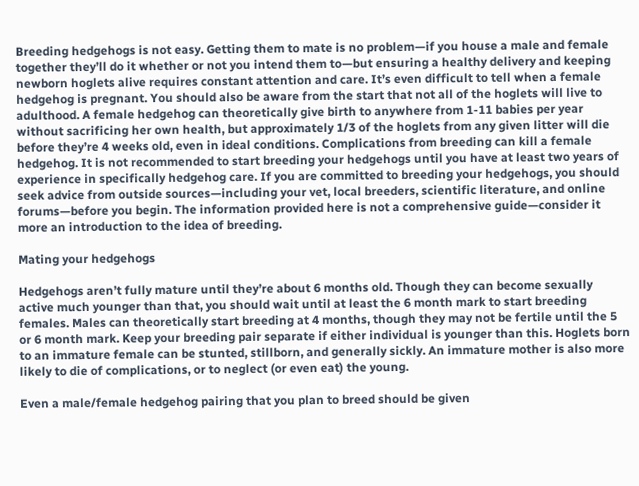Breeding hedgehogs is not easy. Getting them to mate is no problem—if you house a male and female together they’ll do it whether or not you intend them to—but ensuring a healthy delivery and keeping newborn hoglets alive requires constant attention and care. It’s even difficult to tell when a female hedgehog is pregnant. You should also be aware from the start that not all of the hoglets will live to adulthood. A female hedgehog can theoretically give birth to anywhere from 1-11 babies per year without sacrificing her own health, but approximately 1/3 of the hoglets from any given litter will die before they’re 4 weeks old, even in ideal conditions. Complications from breeding can kill a female hedgehog. It is not recommended to start breeding your hedgehogs until you have at least two years of experience in specifically hedgehog care. If you are committed to breeding your hedgehogs, you should seek advice from outside sources—including your vet, local breeders, scientific literature, and online forums—before you begin. The information provided here is not a comprehensive guide—consider it more an introduction to the idea of breeding.

Mating your hedgehogs

Hedgehogs aren’t fully mature until they’re about 6 months old. Though they can become sexually active much younger than that, you should wait until at least the 6 month mark to start breeding females. Males can theoretically start breeding at 4 months, though they may not be fertile until the 5 or 6 month mark. Keep your breeding pair separate if either individual is younger than this. Hoglets born to an immature female can be stunted, stillborn, and generally sickly. An immature mother is also more likely to die of complications, or to neglect (or even eat) the young.

Even a male/female hedgehog pairing that you plan to breed should be given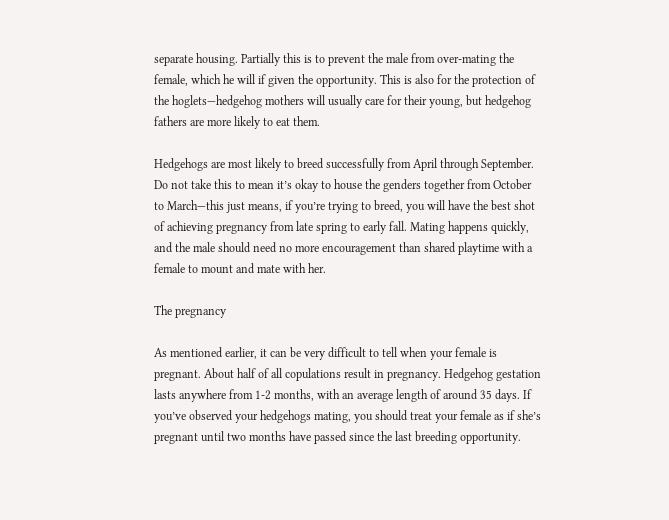separate housing. Partially this is to prevent the male from over-mating the female, which he will if given the opportunity. This is also for the protection of the hoglets—hedgehog mothers will usually care for their young, but hedgehog fathers are more likely to eat them.

Hedgehogs are most likely to breed successfully from April through September. Do not take this to mean it’s okay to house the genders together from October to March—this just means, if you’re trying to breed, you will have the best shot of achieving pregnancy from late spring to early fall. Mating happens quickly, and the male should need no more encouragement than shared playtime with a female to mount and mate with her.

The pregnancy

As mentioned earlier, it can be very difficult to tell when your female is pregnant. About half of all copulations result in pregnancy. Hedgehog gestation lasts anywhere from 1-2 months, with an average length of around 35 days. If you’ve observed your hedgehogs mating, you should treat your female as if she’s pregnant until two months have passed since the last breeding opportunity.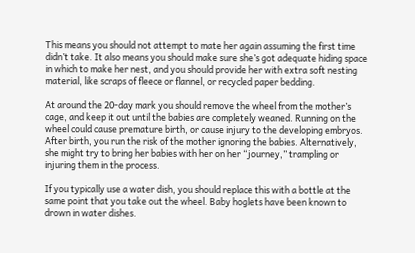This means you should not attempt to mate her again assuming the first time didn’t take. It also means you should make sure she’s got adequate hiding space in which to make her nest, and you should provide her with extra soft nesting material, like scraps of fleece or flannel, or recycled paper bedding.

At around the 20-day mark you should remove the wheel from the mother’s cage, and keep it out until the babies are completely weaned. Running on the wheel could cause premature birth, or cause injury to the developing embryos. After birth, you run the risk of the mother ignoring the babies. Alternatively, she might try to bring her babies with her on her “journey,” trampling or injuring them in the process.

If you typically use a water dish, you should replace this with a bottle at the same point that you take out the wheel. Baby hoglets have been known to drown in water dishes.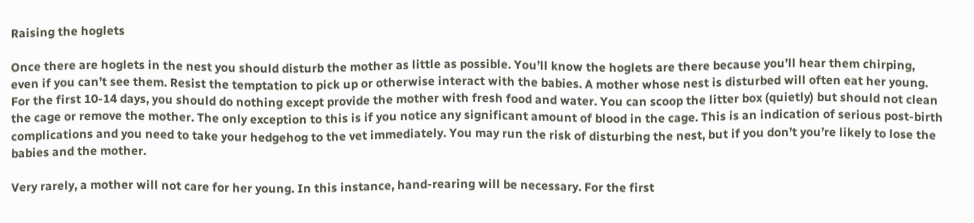Raising the hoglets

Once there are hoglets in the nest you should disturb the mother as little as possible. You’ll know the hoglets are there because you’ll hear them chirping, even if you can’t see them. Resist the temptation to pick up or otherwise interact with the babies. A mother whose nest is disturbed will often eat her young. For the first 10-14 days, you should do nothing except provide the mother with fresh food and water. You can scoop the litter box (quietly) but should not clean the cage or remove the mother. The only exception to this is if you notice any significant amount of blood in the cage. This is an indication of serious post-birth complications and you need to take your hedgehog to the vet immediately. You may run the risk of disturbing the nest, but if you don’t you’re likely to lose the babies and the mother.

Very rarely, a mother will not care for her young. In this instance, hand-rearing will be necessary. For the first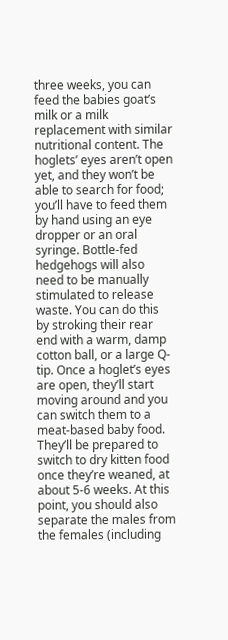three weeks, you can feed the babies goat’s milk or a milk replacement with similar nutritional content. The hoglets’ eyes aren’t open yet, and they won’t be able to search for food; you’ll have to feed them by hand using an eye dropper or an oral syringe. Bottle-fed hedgehogs will also need to be manually stimulated to release waste. You can do this by stroking their rear end with a warm, damp cotton ball, or a large Q-tip. Once a hoglet’s eyes are open, they’ll start moving around and you can switch them to a meat-based baby food. They’ll be prepared to switch to dry kitten food once they’re weaned, at about 5-6 weeks. At this point, you should also separate the males from the females (including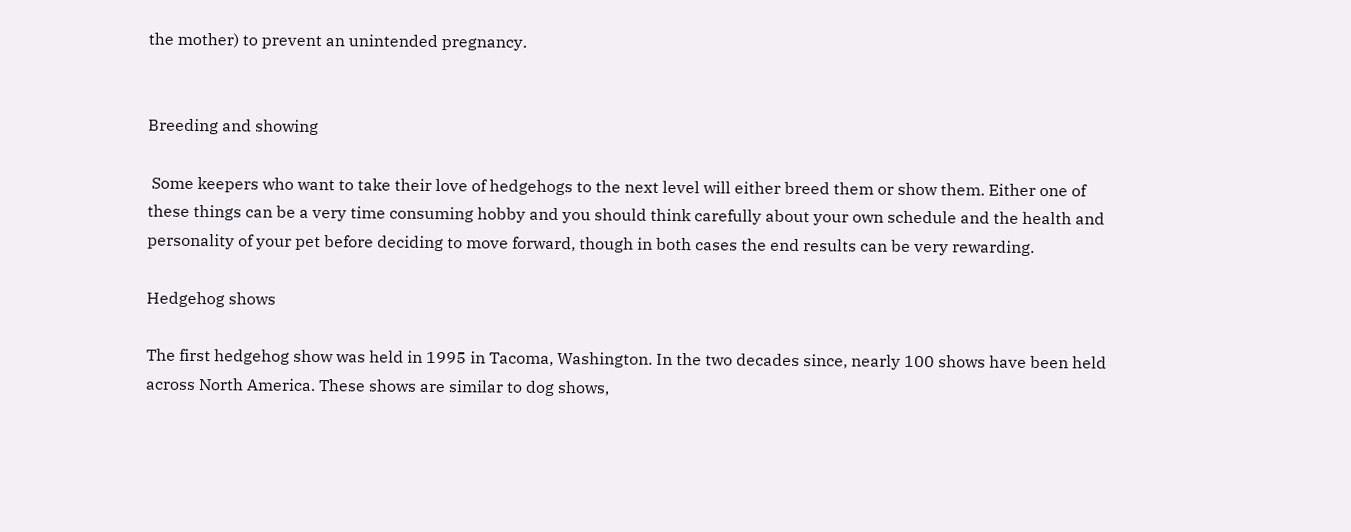the mother) to prevent an unintended pregnancy.


Breeding and showing

 Some keepers who want to take their love of hedgehogs to the next level will either breed them or show them. Either one of these things can be a very time consuming hobby and you should think carefully about your own schedule and the health and personality of your pet before deciding to move forward, though in both cases the end results can be very rewarding.

Hedgehog shows

The first hedgehog show was held in 1995 in Tacoma, Washington. In the two decades since, nearly 100 shows have been held across North America. These shows are similar to dog shows,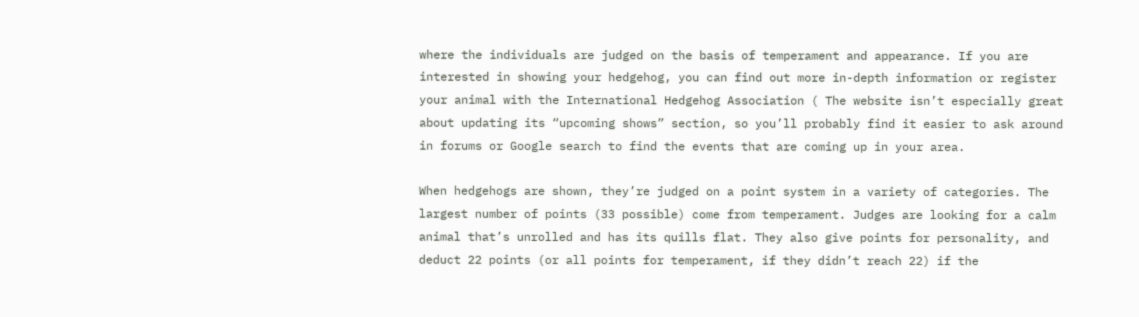where the individuals are judged on the basis of temperament and appearance. If you are interested in showing your hedgehog, you can find out more in-depth information or register your animal with the International Hedgehog Association ( The website isn’t especially great about updating its “upcoming shows” section, so you’ll probably find it easier to ask around in forums or Google search to find the events that are coming up in your area.

When hedgehogs are shown, they’re judged on a point system in a variety of categories. The largest number of points (33 possible) come from temperament. Judges are looking for a calm animal that’s unrolled and has its quills flat. They also give points for personality, and deduct 22 points (or all points for temperament, if they didn’t reach 22) if the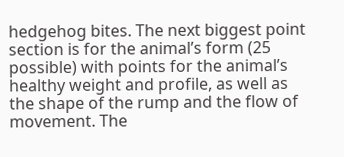hedgehog bites. The next biggest point section is for the animal’s form (25 possible) with points for the animal’s healthy weight and profile, as well as the shape of the rump and the flow of movement. The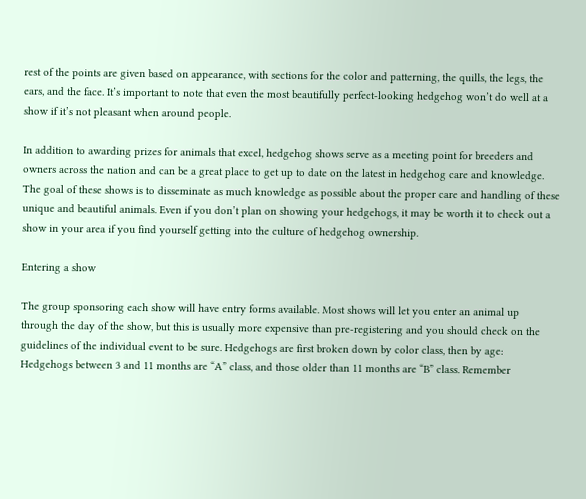rest of the points are given based on appearance, with sections for the color and patterning, the quills, the legs, the ears, and the face. It’s important to note that even the most beautifully perfect-looking hedgehog won’t do well at a show if it’s not pleasant when around people.

In addition to awarding prizes for animals that excel, hedgehog shows serve as a meeting point for breeders and owners across the nation and can be a great place to get up to date on the latest in hedgehog care and knowledge. The goal of these shows is to disseminate as much knowledge as possible about the proper care and handling of these unique and beautiful animals. Even if you don’t plan on showing your hedgehogs, it may be worth it to check out a show in your area if you find yourself getting into the culture of hedgehog ownership.

Entering a show

The group sponsoring each show will have entry forms available. Most shows will let you enter an animal up through the day of the show, but this is usually more expensive than pre-registering and you should check on the guidelines of the individual event to be sure. Hedgehogs are first broken down by color class, then by age: Hedgehogs between 3 and 11 months are “A” class, and those older than 11 months are “B” class. Remember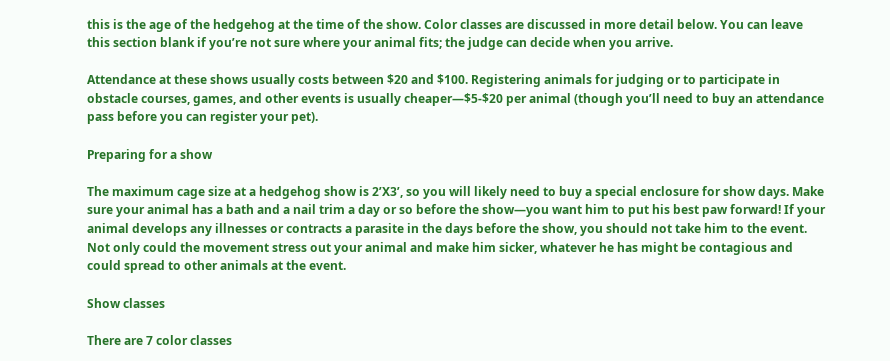this is the age of the hedgehog at the time of the show. Color classes are discussed in more detail below. You can leave this section blank if you’re not sure where your animal fits; the judge can decide when you arrive.

Attendance at these shows usually costs between $20 and $100. Registering animals for judging or to participate in obstacle courses, games, and other events is usually cheaper—$5-$20 per animal (though you’ll need to buy an attendance pass before you can register your pet).

Preparing for a show

The maximum cage size at a hedgehog show is 2’X3’, so you will likely need to buy a special enclosure for show days. Make sure your animal has a bath and a nail trim a day or so before the show—you want him to put his best paw forward! If your animal develops any illnesses or contracts a parasite in the days before the show, you should not take him to the event. Not only could the movement stress out your animal and make him sicker, whatever he has might be contagious and could spread to other animals at the event.

Show classes

There are 7 color classes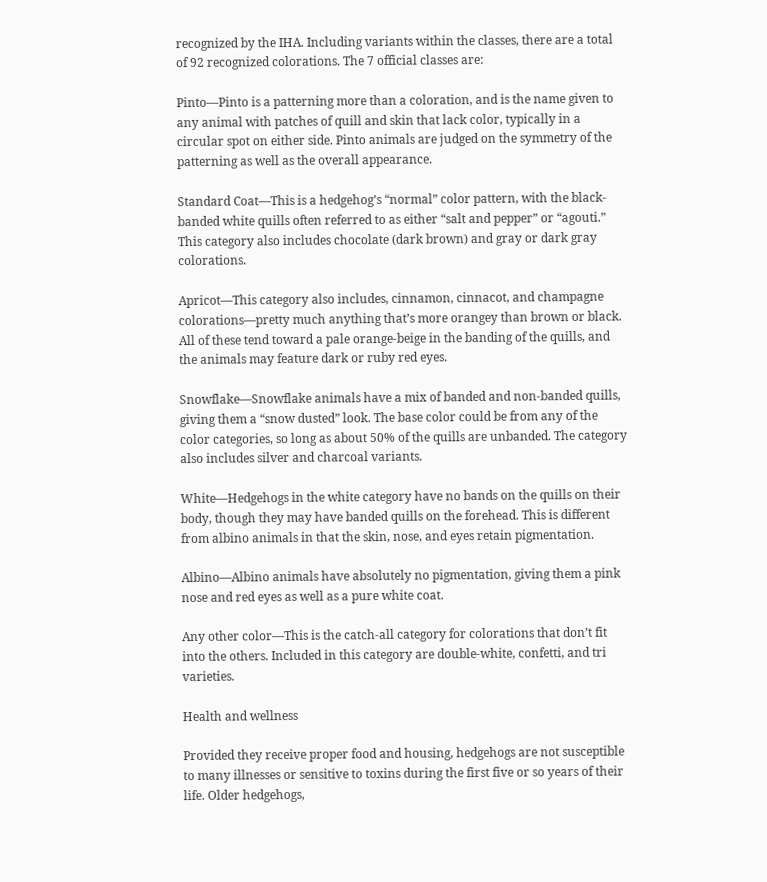recognized by the IHA. Including variants within the classes, there are a total of 92 recognized colorations. The 7 official classes are:

Pinto—Pinto is a patterning more than a coloration, and is the name given to any animal with patches of quill and skin that lack color, typically in a circular spot on either side. Pinto animals are judged on the symmetry of the patterning as well as the overall appearance.

Standard Coat—This is a hedgehog’s “normal” color pattern, with the black-banded white quills often referred to as either “salt and pepper” or “agouti.” This category also includes chocolate (dark brown) and gray or dark gray colorations.

Apricot—This category also includes, cinnamon, cinnacot, and champagne colorations—pretty much anything that’s more orangey than brown or black. All of these tend toward a pale orange-beige in the banding of the quills, and the animals may feature dark or ruby red eyes.

Snowflake—Snowflake animals have a mix of banded and non-banded quills, giving them a “snow dusted” look. The base color could be from any of the color categories, so long as about 50% of the quills are unbanded. The category also includes silver and charcoal variants.

White—Hedgehogs in the white category have no bands on the quills on their body, though they may have banded quills on the forehead. This is different from albino animals in that the skin, nose, and eyes retain pigmentation.

Albino—Albino animals have absolutely no pigmentation, giving them a pink nose and red eyes as well as a pure white coat.

Any other color—This is the catch-all category for colorations that don’t fit into the others. Included in this category are double-white, confetti, and tri varieties.

Health and wellness

Provided they receive proper food and housing, hedgehogs are not susceptible to many illnesses or sensitive to toxins during the first five or so years of their life. Older hedgehogs,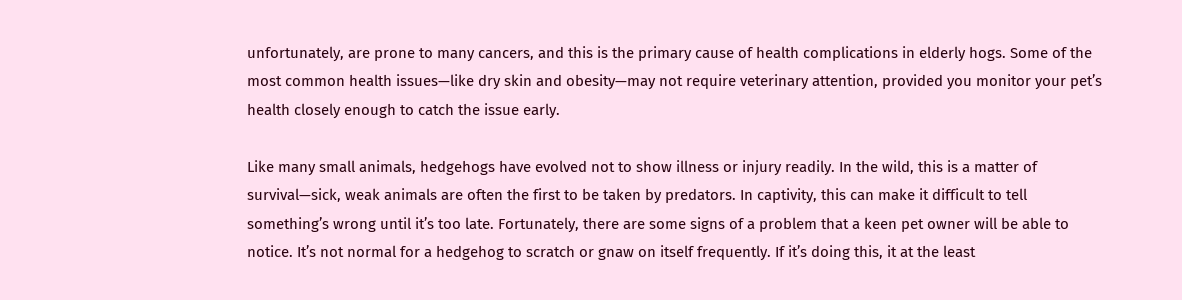unfortunately, are prone to many cancers, and this is the primary cause of health complications in elderly hogs. Some of the most common health issues—like dry skin and obesity—may not require veterinary attention, provided you monitor your pet’s health closely enough to catch the issue early.

Like many small animals, hedgehogs have evolved not to show illness or injury readily. In the wild, this is a matter of survival—sick, weak animals are often the first to be taken by predators. In captivity, this can make it difficult to tell something’s wrong until it’s too late. Fortunately, there are some signs of a problem that a keen pet owner will be able to notice. It’s not normal for a hedgehog to scratch or gnaw on itself frequently. If it’s doing this, it at the least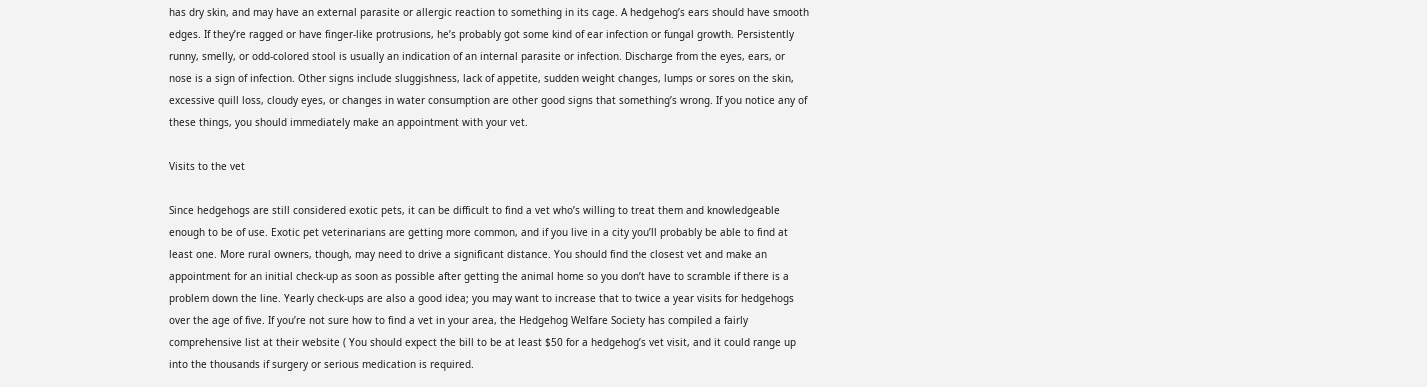has dry skin, and may have an external parasite or allergic reaction to something in its cage. A hedgehog’s ears should have smooth edges. If they’re ragged or have finger-like protrusions, he’s probably got some kind of ear infection or fungal growth. Persistently runny, smelly, or odd-colored stool is usually an indication of an internal parasite or infection. Discharge from the eyes, ears, or nose is a sign of infection. Other signs include sluggishness, lack of appetite, sudden weight changes, lumps or sores on the skin, excessive quill loss, cloudy eyes, or changes in water consumption are other good signs that something’s wrong. If you notice any of these things, you should immediately make an appointment with your vet.

Visits to the vet

Since hedgehogs are still considered exotic pets, it can be difficult to find a vet who’s willing to treat them and knowledgeable enough to be of use. Exotic pet veterinarians are getting more common, and if you live in a city you’ll probably be able to find at least one. More rural owners, though, may need to drive a significant distance. You should find the closest vet and make an appointment for an initial check-up as soon as possible after getting the animal home so you don’t have to scramble if there is a problem down the line. Yearly check-ups are also a good idea; you may want to increase that to twice a year visits for hedgehogs over the age of five. If you’re not sure how to find a vet in your area, the Hedgehog Welfare Society has compiled a fairly comprehensive list at their website ( You should expect the bill to be at least $50 for a hedgehog’s vet visit, and it could range up into the thousands if surgery or serious medication is required.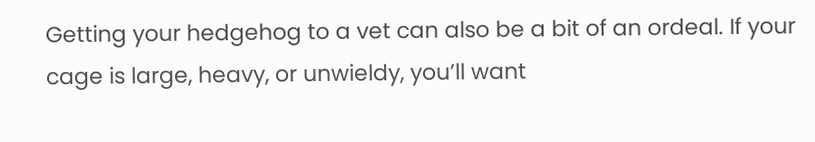Getting your hedgehog to a vet can also be a bit of an ordeal. If your cage is large, heavy, or unwieldy, you’ll want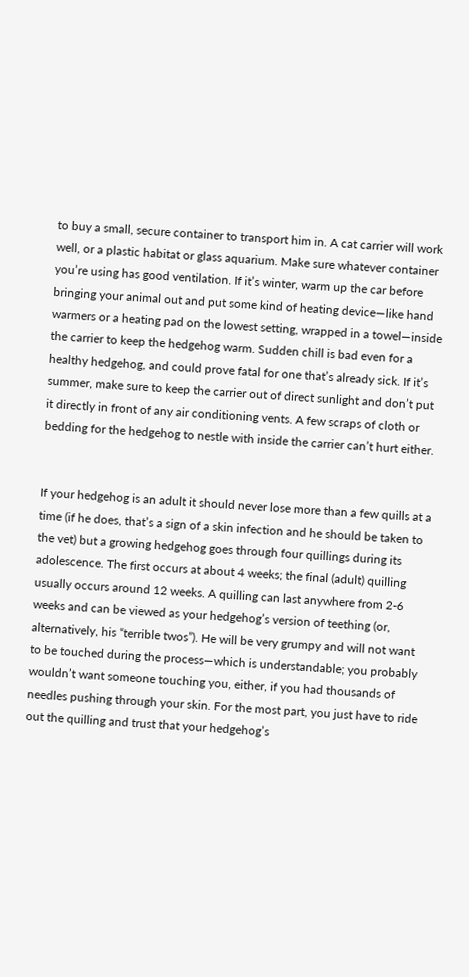to buy a small, secure container to transport him in. A cat carrier will work well, or a plastic habitat or glass aquarium. Make sure whatever container you’re using has good ventilation. If it’s winter, warm up the car before bringing your animal out and put some kind of heating device—like hand warmers or a heating pad on the lowest setting, wrapped in a towel—inside the carrier to keep the hedgehog warm. Sudden chill is bad even for a healthy hedgehog, and could prove fatal for one that’s already sick. If it’s summer, make sure to keep the carrier out of direct sunlight and don’t put it directly in front of any air conditioning vents. A few scraps of cloth or bedding for the hedgehog to nestle with inside the carrier can’t hurt either.


If your hedgehog is an adult it should never lose more than a few quills at a time (if he does, that’s a sign of a skin infection and he should be taken to the vet) but a growing hedgehog goes through four quillings during its adolescence. The first occurs at about 4 weeks; the final (adult) quilling usually occurs around 12 weeks. A quilling can last anywhere from 2-6 weeks and can be viewed as your hedgehog’s version of teething (or, alternatively, his “terrible twos”). He will be very grumpy and will not want to be touched during the process—which is understandable; you probably wouldn’t want someone touching you, either, if you had thousands of needles pushing through your skin. For the most part, you just have to ride out the quilling and trust that your hedgehog’s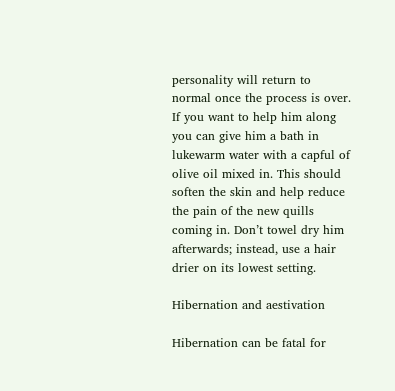personality will return to normal once the process is over. If you want to help him along you can give him a bath in lukewarm water with a capful of olive oil mixed in. This should soften the skin and help reduce the pain of the new quills coming in. Don’t towel dry him afterwards; instead, use a hair drier on its lowest setting.

Hibernation and aestivation

Hibernation can be fatal for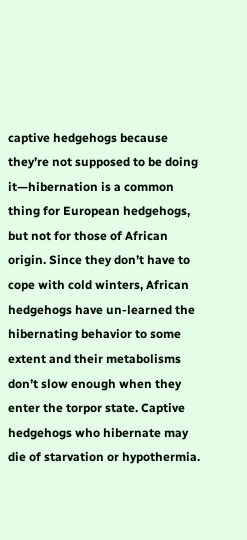captive hedgehogs because they’re not supposed to be doing it—hibernation is a common thing for European hedgehogs, but not for those of African origin. Since they don’t have to cope with cold winters, African hedgehogs have un-learned the hibernating behavior to some extent and their metabolisms don’t slow enough when they enter the torpor state. Captive hedgehogs who hibernate may die of starvation or hypothermia.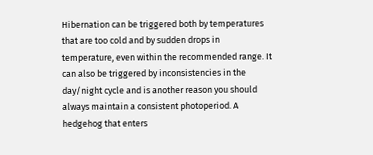Hibernation can be triggered both by temperatures that are too cold and by sudden drops in temperature, even within the recommended range. It can also be triggered by inconsistencies in the day/night cycle and is another reason you should always maintain a consistent photoperiod. A hedgehog that enters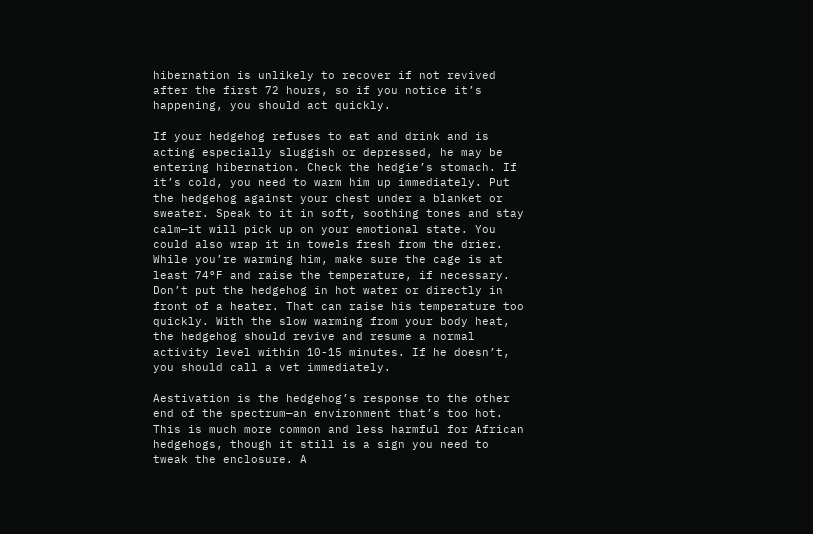hibernation is unlikely to recover if not revived after the first 72 hours, so if you notice it’s happening, you should act quickly.

If your hedgehog refuses to eat and drink and is acting especially sluggish or depressed, he may be entering hibernation. Check the hedgie’s stomach. If it’s cold, you need to warm him up immediately. Put the hedgehog against your chest under a blanket or sweater. Speak to it in soft, soothing tones and stay calm—it will pick up on your emotional state. You could also wrap it in towels fresh from the drier. While you’re warming him, make sure the cage is at least 74°F and raise the temperature, if necessary. Don’t put the hedgehog in hot water or directly in front of a heater. That can raise his temperature too quickly. With the slow warming from your body heat, the hedgehog should revive and resume a normal activity level within 10-15 minutes. If he doesn’t, you should call a vet immediately.

Aestivation is the hedgehog’s response to the other end of the spectrum—an environment that’s too hot. This is much more common and less harmful for African hedgehogs, though it still is a sign you need to tweak the enclosure. A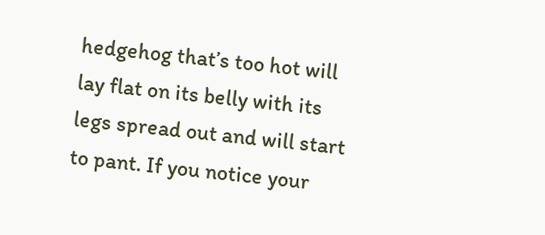hedgehog that’s too hot will lay flat on its belly with its legs spread out and will start to pant. If you notice your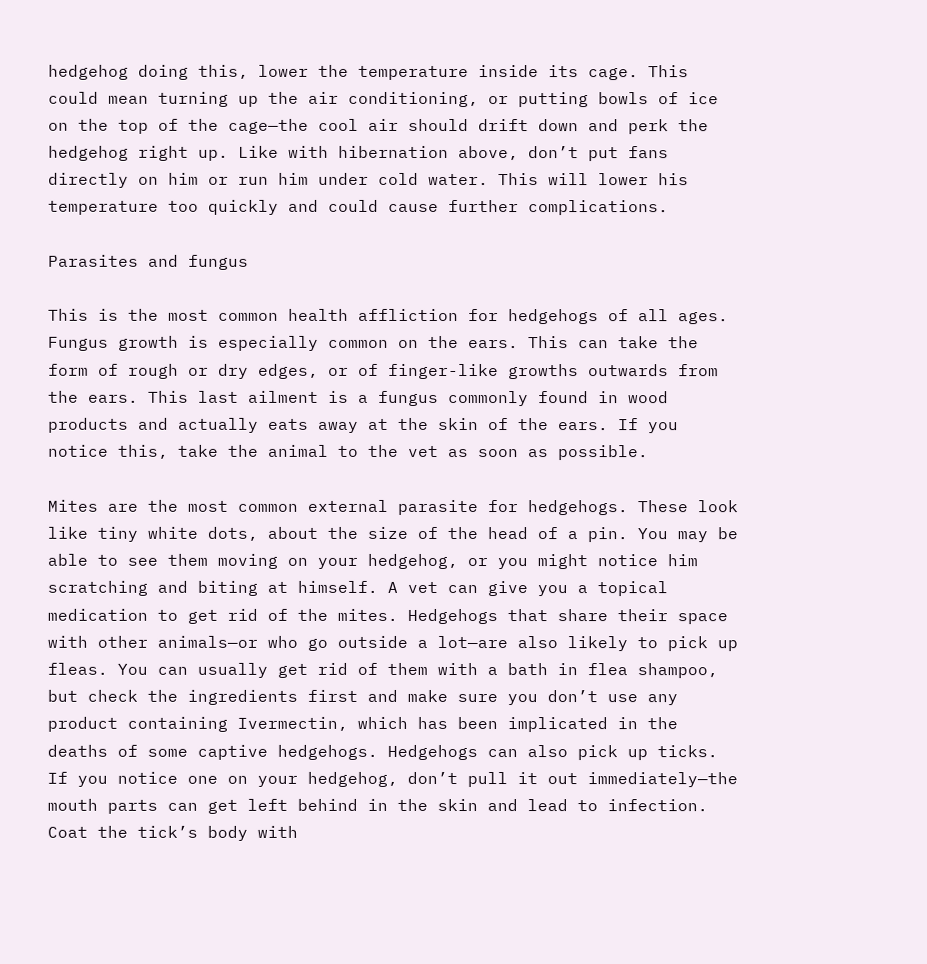hedgehog doing this, lower the temperature inside its cage. This could mean turning up the air conditioning, or putting bowls of ice on the top of the cage—the cool air should drift down and perk the hedgehog right up. Like with hibernation above, don’t put fans directly on him or run him under cold water. This will lower his temperature too quickly and could cause further complications.

Parasites and fungus

This is the most common health affliction for hedgehogs of all ages. Fungus growth is especially common on the ears. This can take the form of rough or dry edges, or of finger-like growths outwards from the ears. This last ailment is a fungus commonly found in wood products and actually eats away at the skin of the ears. If you notice this, take the animal to the vet as soon as possible.

Mites are the most common external parasite for hedgehogs. These look like tiny white dots, about the size of the head of a pin. You may be able to see them moving on your hedgehog, or you might notice him scratching and biting at himself. A vet can give you a topical medication to get rid of the mites. Hedgehogs that share their space with other animals—or who go outside a lot—are also likely to pick up fleas. You can usually get rid of them with a bath in flea shampoo, but check the ingredients first and make sure you don’t use any product containing Ivermectin, which has been implicated in the deaths of some captive hedgehogs. Hedgehogs can also pick up ticks. If you notice one on your hedgehog, don’t pull it out immediately—the mouth parts can get left behind in the skin and lead to infection. Coat the tick’s body with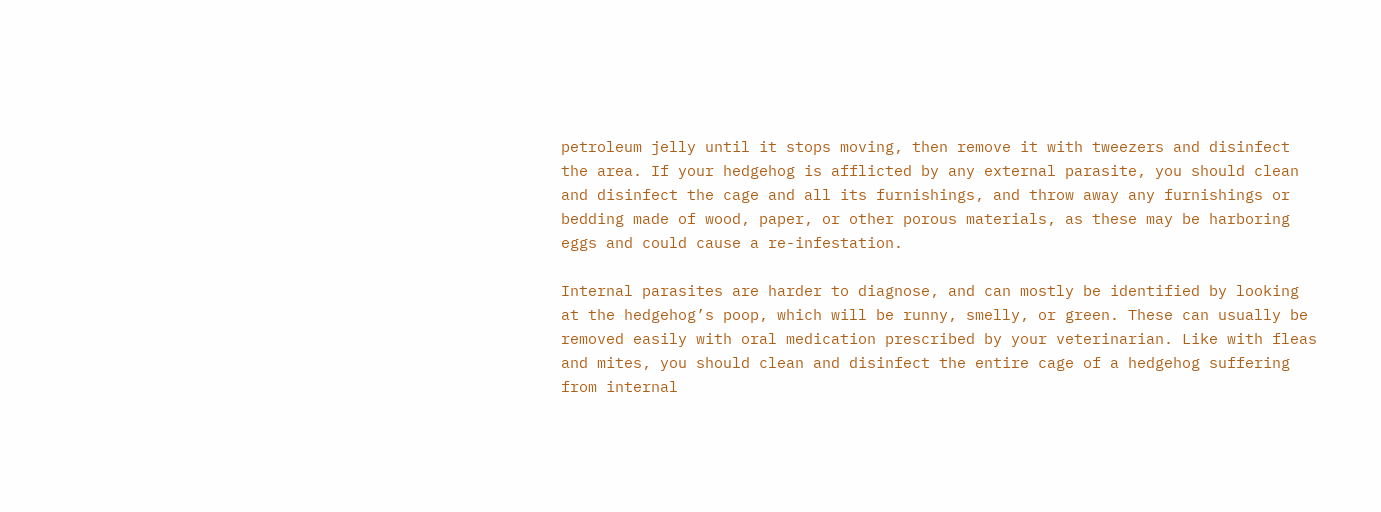petroleum jelly until it stops moving, then remove it with tweezers and disinfect the area. If your hedgehog is afflicted by any external parasite, you should clean and disinfect the cage and all its furnishings, and throw away any furnishings or bedding made of wood, paper, or other porous materials, as these may be harboring eggs and could cause a re-infestation.

Internal parasites are harder to diagnose, and can mostly be identified by looking at the hedgehog’s poop, which will be runny, smelly, or green. These can usually be removed easily with oral medication prescribed by your veterinarian. Like with fleas and mites, you should clean and disinfect the entire cage of a hedgehog suffering from internal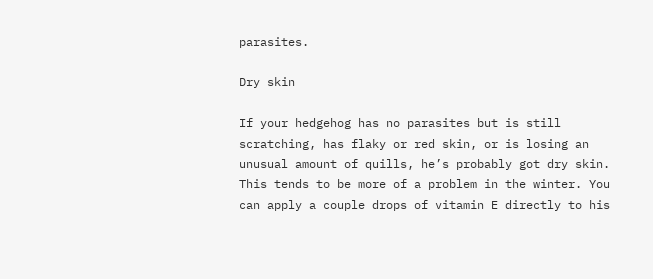parasites.

Dry skin

If your hedgehog has no parasites but is still scratching, has flaky or red skin, or is losing an unusual amount of quills, he’s probably got dry skin. This tends to be more of a problem in the winter. You can apply a couple drops of vitamin E directly to his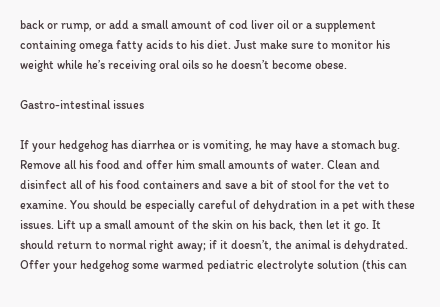back or rump, or add a small amount of cod liver oil or a supplement containing omega fatty acids to his diet. Just make sure to monitor his weight while he’s receiving oral oils so he doesn’t become obese.

Gastro-intestinal issues

If your hedgehog has diarrhea or is vomiting, he may have a stomach bug. Remove all his food and offer him small amounts of water. Clean and disinfect all of his food containers and save a bit of stool for the vet to examine. You should be especially careful of dehydration in a pet with these issues. Lift up a small amount of the skin on his back, then let it go. It should return to normal right away; if it doesn’t, the animal is dehydrated. Offer your hedgehog some warmed pediatric electrolyte solution (this can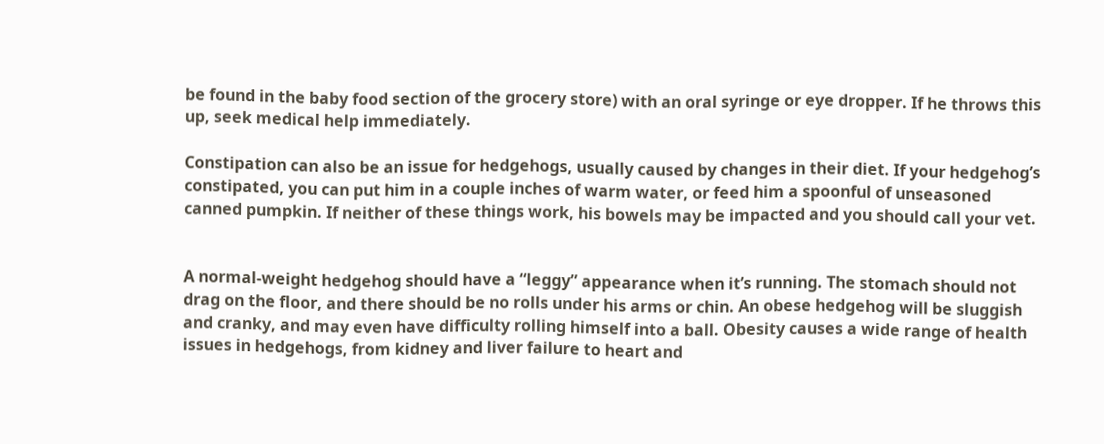be found in the baby food section of the grocery store) with an oral syringe or eye dropper. If he throws this up, seek medical help immediately.

Constipation can also be an issue for hedgehogs, usually caused by changes in their diet. If your hedgehog’s constipated, you can put him in a couple inches of warm water, or feed him a spoonful of unseasoned canned pumpkin. If neither of these things work, his bowels may be impacted and you should call your vet.


A normal-weight hedgehog should have a “leggy” appearance when it’s running. The stomach should not drag on the floor, and there should be no rolls under his arms or chin. An obese hedgehog will be sluggish and cranky, and may even have difficulty rolling himself into a ball. Obesity causes a wide range of health issues in hedgehogs, from kidney and liver failure to heart and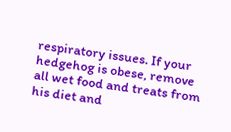respiratory issues. If your hedgehog is obese, remove all wet food and treats from his diet and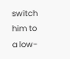switch him to a low-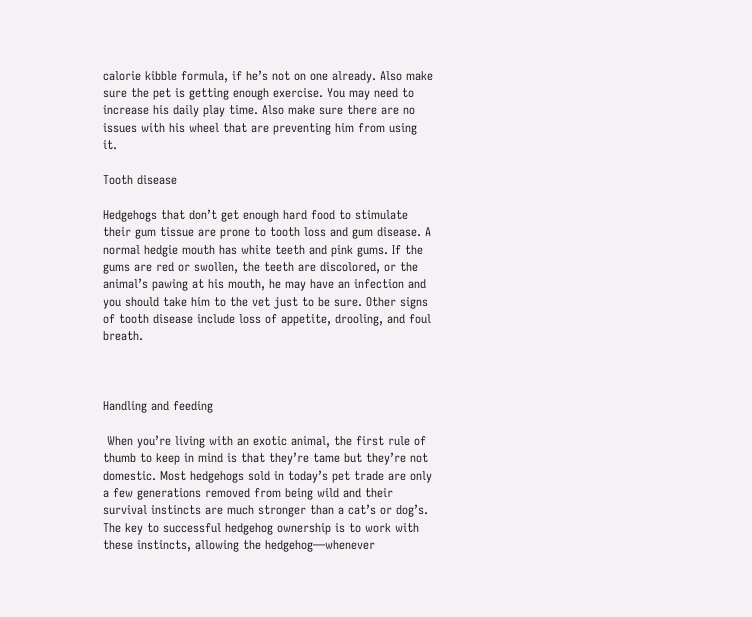calorie kibble formula, if he’s not on one already. Also make sure the pet is getting enough exercise. You may need to increase his daily play time. Also make sure there are no issues with his wheel that are preventing him from using it.

Tooth disease

Hedgehogs that don’t get enough hard food to stimulate their gum tissue are prone to tooth loss and gum disease. A normal hedgie mouth has white teeth and pink gums. If the gums are red or swollen, the teeth are discolored, or the animal’s pawing at his mouth, he may have an infection and you should take him to the vet just to be sure. Other signs of tooth disease include loss of appetite, drooling, and foul breath.



Handling and feeding

 When you’re living with an exotic animal, the first rule of thumb to keep in mind is that they’re tame but they’re not domestic. Most hedgehogs sold in today’s pet trade are only a few generations removed from being wild and their survival instincts are much stronger than a cat’s or dog’s. The key to successful hedgehog ownership is to work with these instincts, allowing the hedgehog—whenever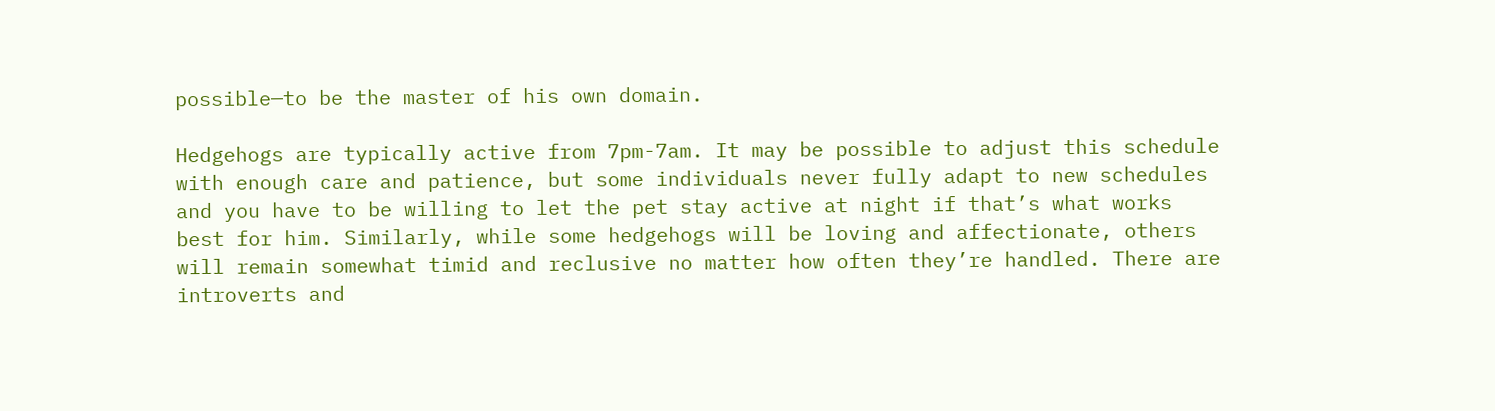possible—to be the master of his own domain.

Hedgehogs are typically active from 7pm-7am. It may be possible to adjust this schedule with enough care and patience, but some individuals never fully adapt to new schedules and you have to be willing to let the pet stay active at night if that’s what works best for him. Similarly, while some hedgehogs will be loving and affectionate, others will remain somewhat timid and reclusive no matter how often they’re handled. There are introverts and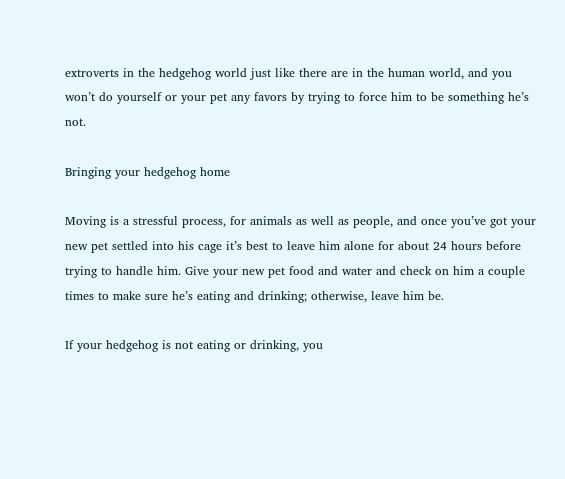extroverts in the hedgehog world just like there are in the human world, and you won’t do yourself or your pet any favors by trying to force him to be something he’s not.

Bringing your hedgehog home

Moving is a stressful process, for animals as well as people, and once you’ve got your new pet settled into his cage it’s best to leave him alone for about 24 hours before trying to handle him. Give your new pet food and water and check on him a couple times to make sure he’s eating and drinking; otherwise, leave him be.

If your hedgehog is not eating or drinking, you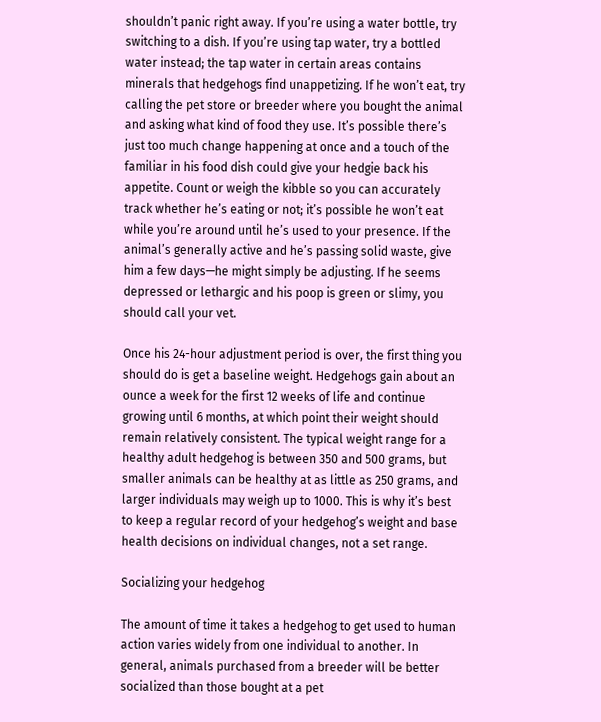shouldn’t panic right away. If you’re using a water bottle, try switching to a dish. If you’re using tap water, try a bottled water instead; the tap water in certain areas contains minerals that hedgehogs find unappetizing. If he won’t eat, try calling the pet store or breeder where you bought the animal and asking what kind of food they use. It’s possible there’s just too much change happening at once and a touch of the familiar in his food dish could give your hedgie back his appetite. Count or weigh the kibble so you can accurately track whether he’s eating or not; it’s possible he won’t eat while you’re around until he’s used to your presence. If the animal’s generally active and he’s passing solid waste, give him a few days—he might simply be adjusting. If he seems depressed or lethargic and his poop is green or slimy, you should call your vet.

Once his 24-hour adjustment period is over, the first thing you should do is get a baseline weight. Hedgehogs gain about an ounce a week for the first 12 weeks of life and continue growing until 6 months, at which point their weight should remain relatively consistent. The typical weight range for a healthy adult hedgehog is between 350 and 500 grams, but smaller animals can be healthy at as little as 250 grams, and larger individuals may weigh up to 1000. This is why it’s best to keep a regular record of your hedgehog’s weight and base health decisions on individual changes, not a set range.

Socializing your hedgehog

The amount of time it takes a hedgehog to get used to human action varies widely from one individual to another. In general, animals purchased from a breeder will be better socialized than those bought at a pet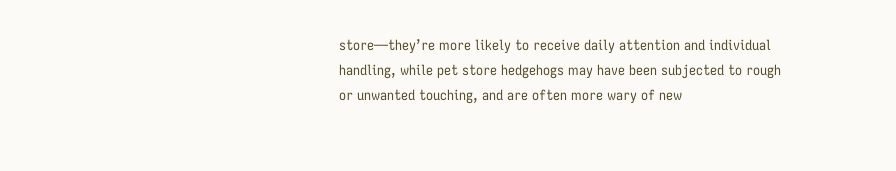store—they’re more likely to receive daily attention and individual handling, while pet store hedgehogs may have been subjected to rough or unwanted touching, and are often more wary of new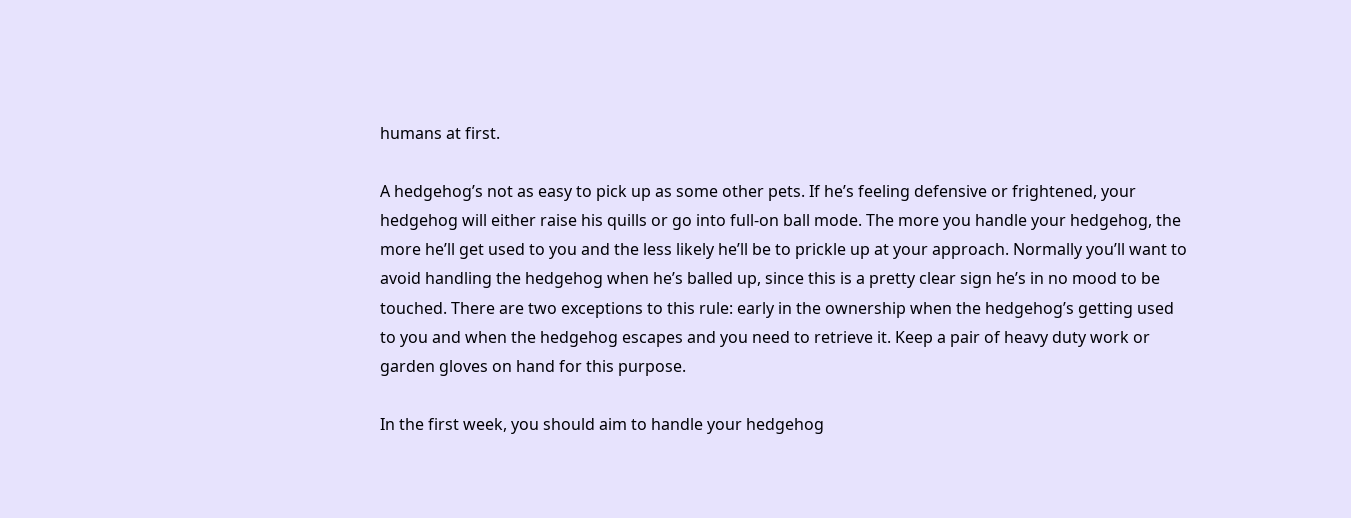humans at first.

A hedgehog’s not as easy to pick up as some other pets. If he’s feeling defensive or frightened, your hedgehog will either raise his quills or go into full-on ball mode. The more you handle your hedgehog, the more he’ll get used to you and the less likely he’ll be to prickle up at your approach. Normally you’ll want to avoid handling the hedgehog when he’s balled up, since this is a pretty clear sign he’s in no mood to be touched. There are two exceptions to this rule: early in the ownership when the hedgehog’s getting used to you and when the hedgehog escapes and you need to retrieve it. Keep a pair of heavy duty work or garden gloves on hand for this purpose.

In the first week, you should aim to handle your hedgehog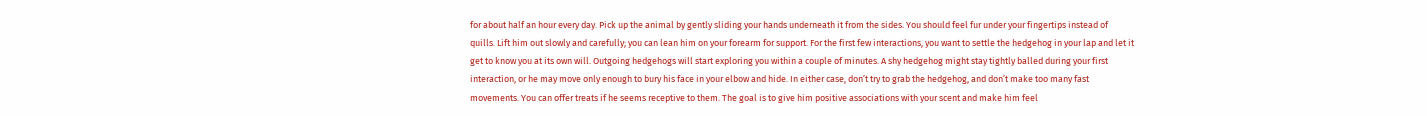for about half an hour every day. Pick up the animal by gently sliding your hands underneath it from the sides. You should feel fur under your fingertips instead of quills. Lift him out slowly and carefully; you can lean him on your forearm for support. For the first few interactions, you want to settle the hedgehog in your lap and let it get to know you at its own will. Outgoing hedgehogs will start exploring you within a couple of minutes. A shy hedgehog might stay tightly balled during your first interaction, or he may move only enough to bury his face in your elbow and hide. In either case, don’t try to grab the hedgehog, and don’t make too many fast movements. You can offer treats if he seems receptive to them. The goal is to give him positive associations with your scent and make him feel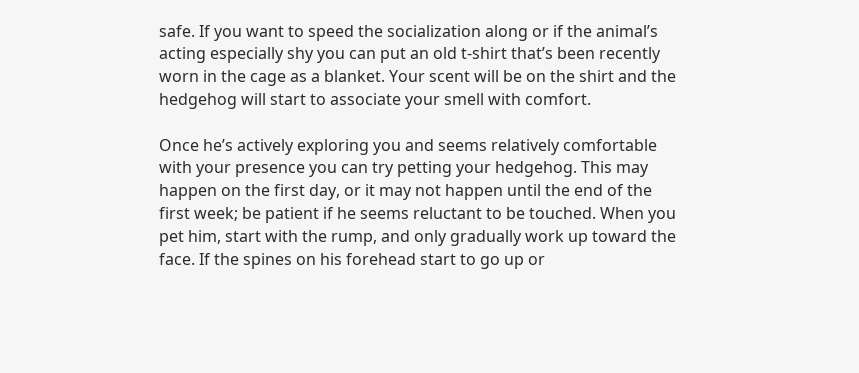safe. If you want to speed the socialization along or if the animal’s acting especially shy you can put an old t-shirt that’s been recently worn in the cage as a blanket. Your scent will be on the shirt and the hedgehog will start to associate your smell with comfort.

Once he’s actively exploring you and seems relatively comfortable with your presence you can try petting your hedgehog. This may happen on the first day, or it may not happen until the end of the first week; be patient if he seems reluctant to be touched. When you pet him, start with the rump, and only gradually work up toward the face. If the spines on his forehead start to go up or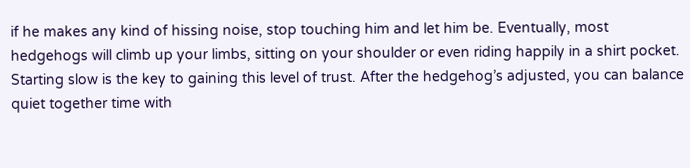if he makes any kind of hissing noise, stop touching him and let him be. Eventually, most hedgehogs will climb up your limbs, sitting on your shoulder or even riding happily in a shirt pocket. Starting slow is the key to gaining this level of trust. After the hedgehog’s adjusted, you can balance quiet together time with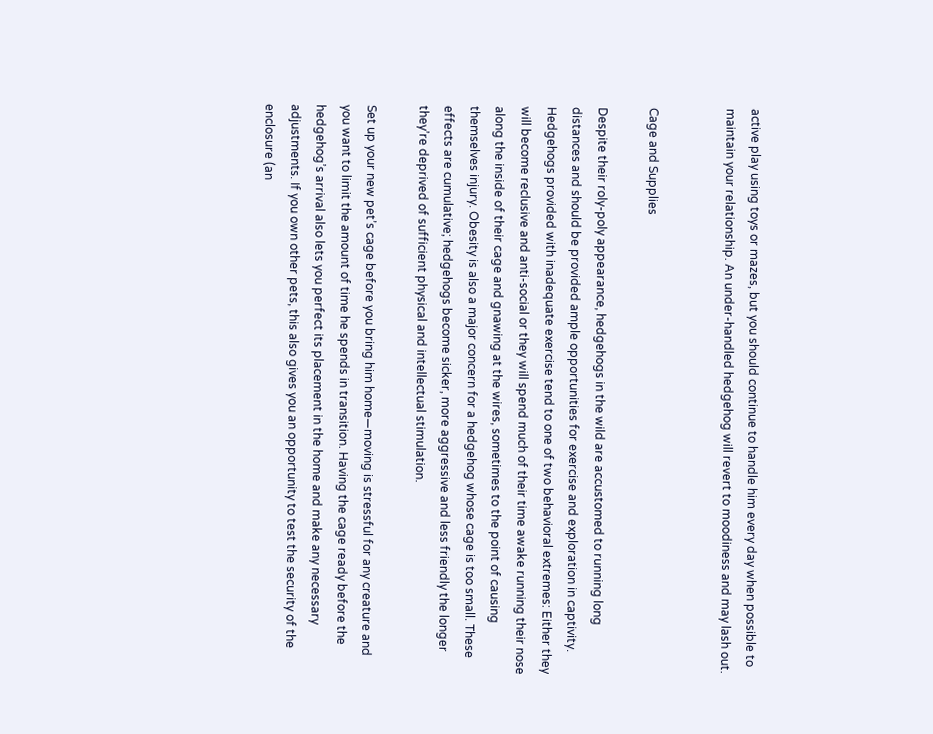active play using toys or mazes, but you should continue to handle him every day when possible to maintain your relationship. An under-handled hedgehog will revert to moodiness and may lash out.


Cage and Supplies

Despite their roly-poly appearance, hedgehogs in the wild are accustomed to running long distances and should be provided ample opportunities for exercise and exploration in captivity. Hedgehogs provided with inadequate exercise tend to one of two behavioral extremes: Either they will become reclusive and anti-social or they will spend much of their time awake running their nose along the inside of their cage and gnawing at the wires, sometimes to the point of causing themselves injury. Obesity is also a major concern for a hedgehog whose cage is too small. These effects are cumulative; hedgehogs become sicker, more aggressive and less friendly the longer they’re deprived of sufficient physical and intellectual stimulation.

Set up your new pet’s cage before you bring him home—moving is stressful for any creature and you want to limit the amount of time he spends in transition. Having the cage ready before the hedgehog’s arrival also lets you perfect its placement in the home and make any necessary adjustments. If you own other pets, this also gives you an opportunity to test the security of the enclosure (an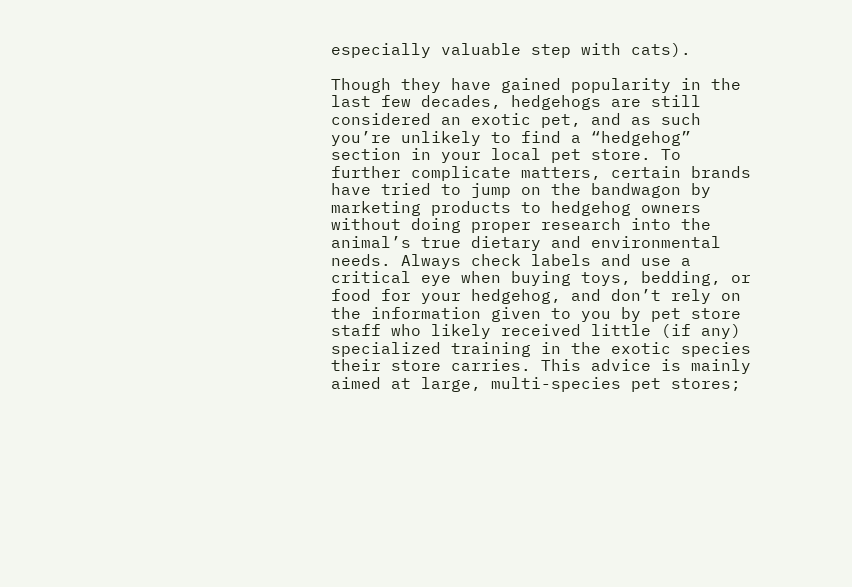especially valuable step with cats).

Though they have gained popularity in the last few decades, hedgehogs are still considered an exotic pet, and as such you’re unlikely to find a “hedgehog” section in your local pet store. To further complicate matters, certain brands have tried to jump on the bandwagon by marketing products to hedgehog owners without doing proper research into the animal’s true dietary and environmental needs. Always check labels and use a critical eye when buying toys, bedding, or food for your hedgehog, and don’t rely on the information given to you by pet store staff who likely received little (if any) specialized training in the exotic species their store carries. This advice is mainly aimed at large, multi-species pet stores;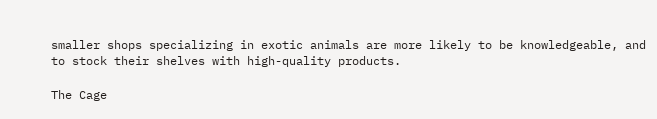smaller shops specializing in exotic animals are more likely to be knowledgeable, and to stock their shelves with high-quality products.

The Cage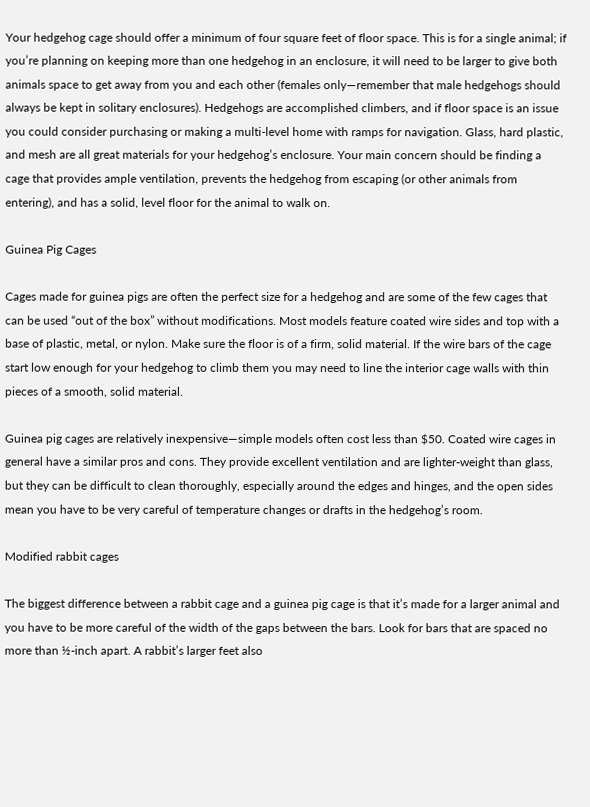Your hedgehog cage should offer a minimum of four square feet of floor space. This is for a single animal; if you’re planning on keeping more than one hedgehog in an enclosure, it will need to be larger to give both animals space to get away from you and each other (females only—remember that male hedgehogs should always be kept in solitary enclosures). Hedgehogs are accomplished climbers, and if floor space is an issue you could consider purchasing or making a multi-level home with ramps for navigation. Glass, hard plastic, and mesh are all great materials for your hedgehog’s enclosure. Your main concern should be finding a cage that provides ample ventilation, prevents the hedgehog from escaping (or other animals from entering), and has a solid, level floor for the animal to walk on.

Guinea Pig Cages

Cages made for guinea pigs are often the perfect size for a hedgehog and are some of the few cages that can be used “out of the box” without modifications. Most models feature coated wire sides and top with a base of plastic, metal, or nylon. Make sure the floor is of a firm, solid material. If the wire bars of the cage start low enough for your hedgehog to climb them you may need to line the interior cage walls with thin pieces of a smooth, solid material.

Guinea pig cages are relatively inexpensive—simple models often cost less than $50. Coated wire cages in general have a similar pros and cons. They provide excellent ventilation and are lighter-weight than glass, but they can be difficult to clean thoroughly, especially around the edges and hinges, and the open sides mean you have to be very careful of temperature changes or drafts in the hedgehog’s room.

Modified rabbit cages

The biggest difference between a rabbit cage and a guinea pig cage is that it’s made for a larger animal and you have to be more careful of the width of the gaps between the bars. Look for bars that are spaced no more than ½-inch apart. A rabbit’s larger feet also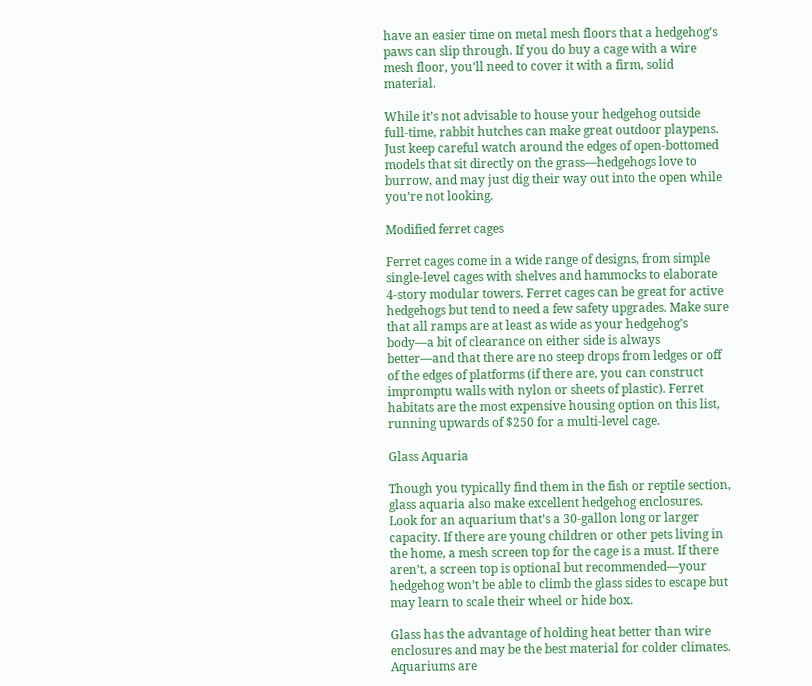have an easier time on metal mesh floors that a hedgehog’s paws can slip through. If you do buy a cage with a wire mesh floor, you’ll need to cover it with a firm, solid material.

While it’s not advisable to house your hedgehog outside full-time, rabbit hutches can make great outdoor playpens. Just keep careful watch around the edges of open-bottomed models that sit directly on the grass—hedgehogs love to burrow, and may just dig their way out into the open while you’re not looking.

Modified ferret cages

Ferret cages come in a wide range of designs, from simple single-level cages with shelves and hammocks to elaborate 4-story modular towers. Ferret cages can be great for active hedgehogs but tend to need a few safety upgrades. Make sure that all ramps are at least as wide as your hedgehog’s body—a bit of clearance on either side is always better—and that there are no steep drops from ledges or off of the edges of platforms (if there are, you can construct impromptu walls with nylon or sheets of plastic). Ferret habitats are the most expensive housing option on this list, running upwards of $250 for a multi-level cage.

Glass Aquaria

Though you typically find them in the fish or reptile section, glass aquaria also make excellent hedgehog enclosures. Look for an aquarium that’s a 30-gallon long or larger capacity. If there are young children or other pets living in the home, a mesh screen top for the cage is a must. If there aren’t, a screen top is optional but recommended—your hedgehog won’t be able to climb the glass sides to escape but may learn to scale their wheel or hide box.

Glass has the advantage of holding heat better than wire enclosures and may be the best material for colder climates. Aquariums are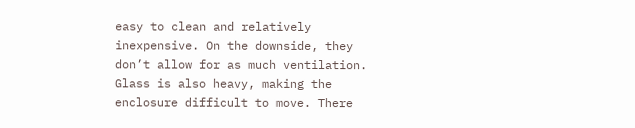easy to clean and relatively inexpensive. On the downside, they don’t allow for as much ventilation. Glass is also heavy, making the enclosure difficult to move. There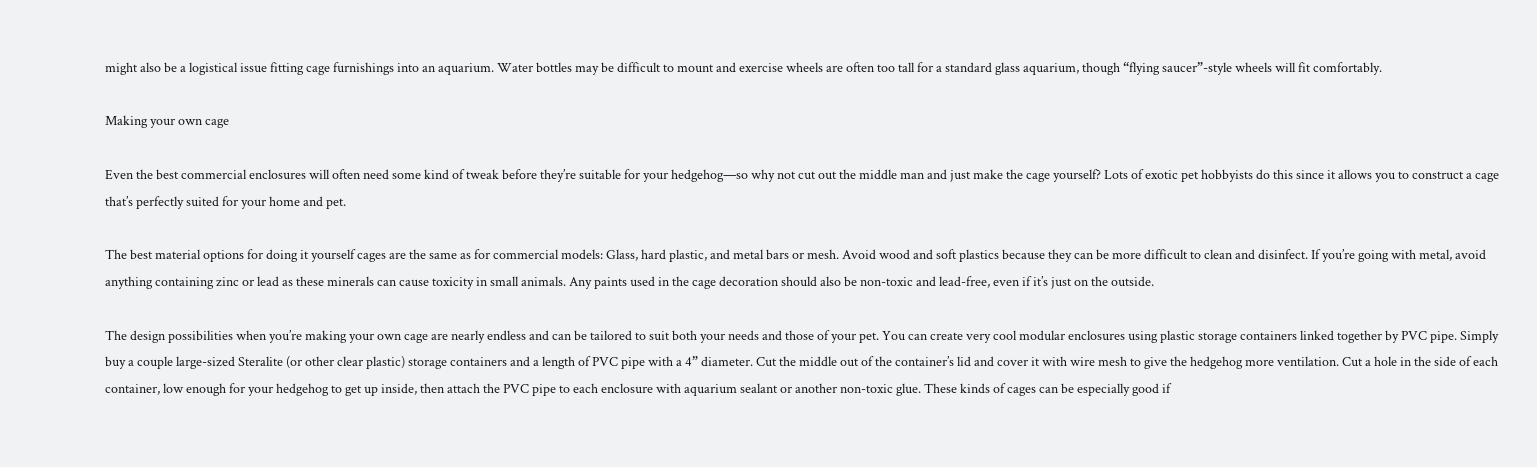might also be a logistical issue fitting cage furnishings into an aquarium. Water bottles may be difficult to mount and exercise wheels are often too tall for a standard glass aquarium, though “flying saucer”-style wheels will fit comfortably.

Making your own cage

Even the best commercial enclosures will often need some kind of tweak before they’re suitable for your hedgehog—so why not cut out the middle man and just make the cage yourself? Lots of exotic pet hobbyists do this since it allows you to construct a cage that’s perfectly suited for your home and pet.

The best material options for doing it yourself cages are the same as for commercial models: Glass, hard plastic, and metal bars or mesh. Avoid wood and soft plastics because they can be more difficult to clean and disinfect. If you’re going with metal, avoid anything containing zinc or lead as these minerals can cause toxicity in small animals. Any paints used in the cage decoration should also be non-toxic and lead-free, even if it’s just on the outside.

The design possibilities when you’re making your own cage are nearly endless and can be tailored to suit both your needs and those of your pet. You can create very cool modular enclosures using plastic storage containers linked together by PVC pipe. Simply buy a couple large-sized Steralite (or other clear plastic) storage containers and a length of PVC pipe with a 4” diameter. Cut the middle out of the container’s lid and cover it with wire mesh to give the hedgehog more ventilation. Cut a hole in the side of each container, low enough for your hedgehog to get up inside, then attach the PVC pipe to each enclosure with aquarium sealant or another non-toxic glue. These kinds of cages can be especially good if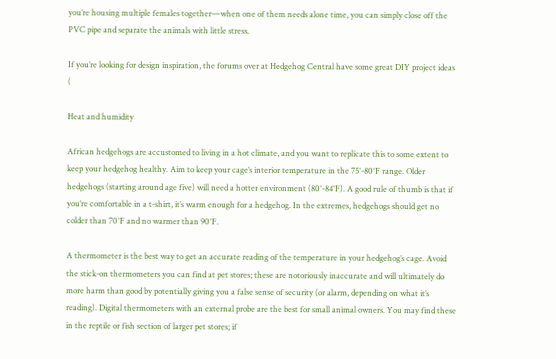you’re housing multiple females together—when one of them needs alone time, you can simply close off the PVC pipe and separate the animals with little stress.

If you’re looking for design inspiration, the forums over at Hedgehog Central have some great DIY project ideas (

Heat and humidity

African hedgehogs are accustomed to living in a hot climate, and you want to replicate this to some extent to keep your hedgehog healthy. Aim to keep your cage’s interior temperature in the 75°-80°F range. Older hedgehogs (starting around age five) will need a hotter environment (80°-84°F). A good rule of thumb is that if you’re comfortable in a t-shirt, it’s warm enough for a hedgehog. In the extremes, hedgehogs should get no colder than 70°F and no warmer than 90°F.

A thermometer is the best way to get an accurate reading of the temperature in your hedgehog’s cage. Avoid the stick-on thermometers you can find at pet stores; these are notoriously inaccurate and will ultimately do more harm than good by potentially giving you a false sense of security (or alarm, depending on what it’s reading). Digital thermometers with an external probe are the best for small animal owners. You may find these in the reptile or fish section of larger pet stores; if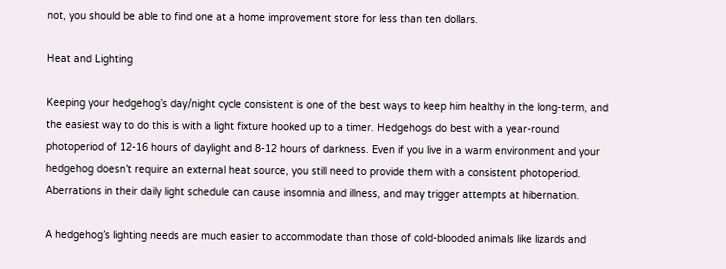not, you should be able to find one at a home improvement store for less than ten dollars.

Heat and Lighting

Keeping your hedgehog’s day/night cycle consistent is one of the best ways to keep him healthy in the long-term, and the easiest way to do this is with a light fixture hooked up to a timer. Hedgehogs do best with a year-round photoperiod of 12-16 hours of daylight and 8-12 hours of darkness. Even if you live in a warm environment and your hedgehog doesn’t require an external heat source, you still need to provide them with a consistent photoperiod. Aberrations in their daily light schedule can cause insomnia and illness, and may trigger attempts at hibernation.

A hedgehog’s lighting needs are much easier to accommodate than those of cold-blooded animals like lizards and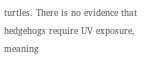turtles. There is no evidence that hedgehogs require UV exposure, meaning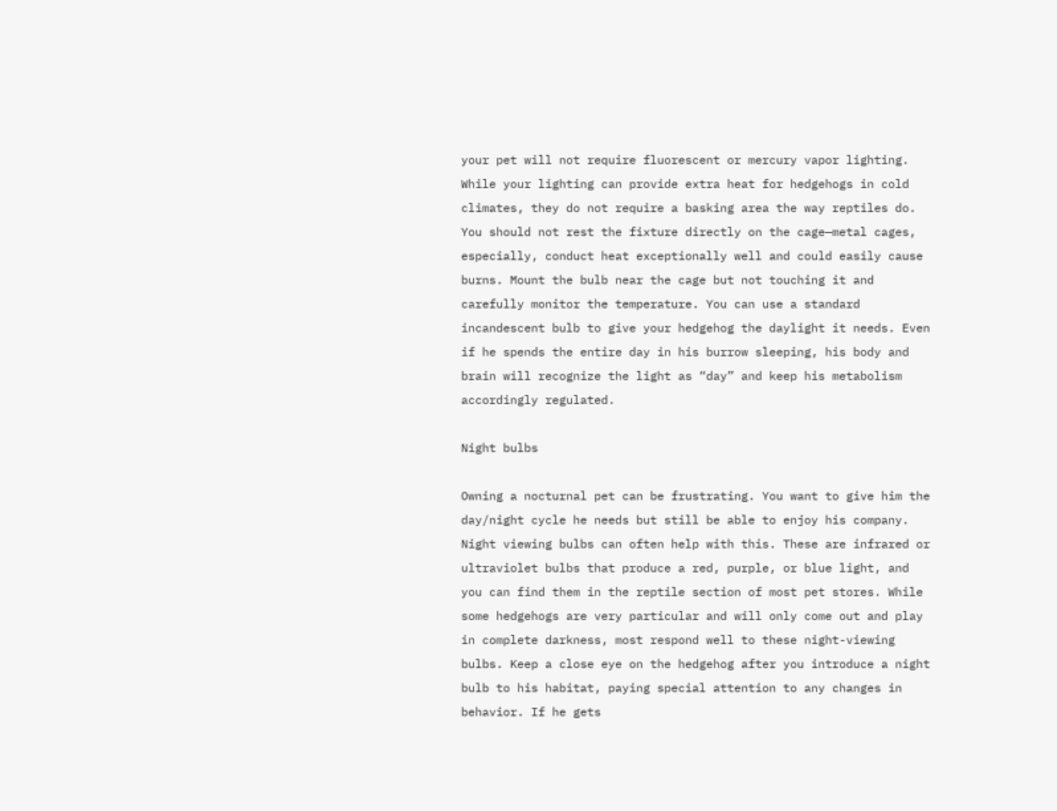your pet will not require fluorescent or mercury vapor lighting. While your lighting can provide extra heat for hedgehogs in cold climates, they do not require a basking area the way reptiles do. You should not rest the fixture directly on the cage—metal cages, especially, conduct heat exceptionally well and could easily cause burns. Mount the bulb near the cage but not touching it and carefully monitor the temperature. You can use a standard incandescent bulb to give your hedgehog the daylight it needs. Even if he spends the entire day in his burrow sleeping, his body and brain will recognize the light as “day” and keep his metabolism accordingly regulated.

Night bulbs

Owning a nocturnal pet can be frustrating. You want to give him the day/night cycle he needs but still be able to enjoy his company. Night viewing bulbs can often help with this. These are infrared or ultraviolet bulbs that produce a red, purple, or blue light, and you can find them in the reptile section of most pet stores. While some hedgehogs are very particular and will only come out and play in complete darkness, most respond well to these night-viewing bulbs. Keep a close eye on the hedgehog after you introduce a night bulb to his habitat, paying special attention to any changes in behavior. If he gets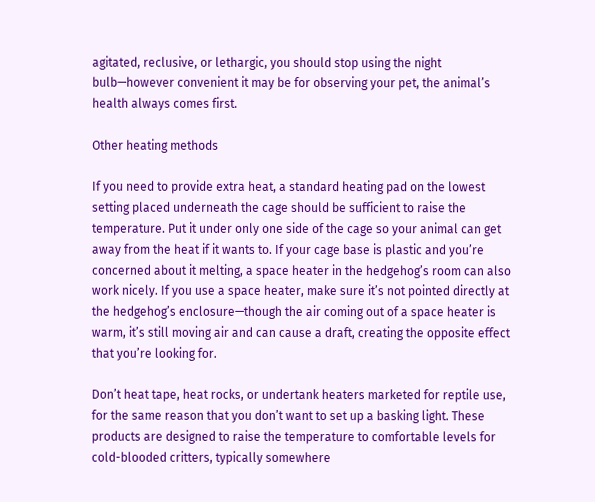agitated, reclusive, or lethargic, you should stop using the night bulb—however convenient it may be for observing your pet, the animal’s health always comes first.

Other heating methods

If you need to provide extra heat, a standard heating pad on the lowest setting placed underneath the cage should be sufficient to raise the temperature. Put it under only one side of the cage so your animal can get away from the heat if it wants to. If your cage base is plastic and you’re concerned about it melting, a space heater in the hedgehog’s room can also work nicely. If you use a space heater, make sure it’s not pointed directly at the hedgehog’s enclosure—though the air coming out of a space heater is warm, it’s still moving air and can cause a draft, creating the opposite effect that you’re looking for.

Don’t heat tape, heat rocks, or undertank heaters marketed for reptile use, for the same reason that you don’t want to set up a basking light. These products are designed to raise the temperature to comfortable levels for cold-blooded critters, typically somewhere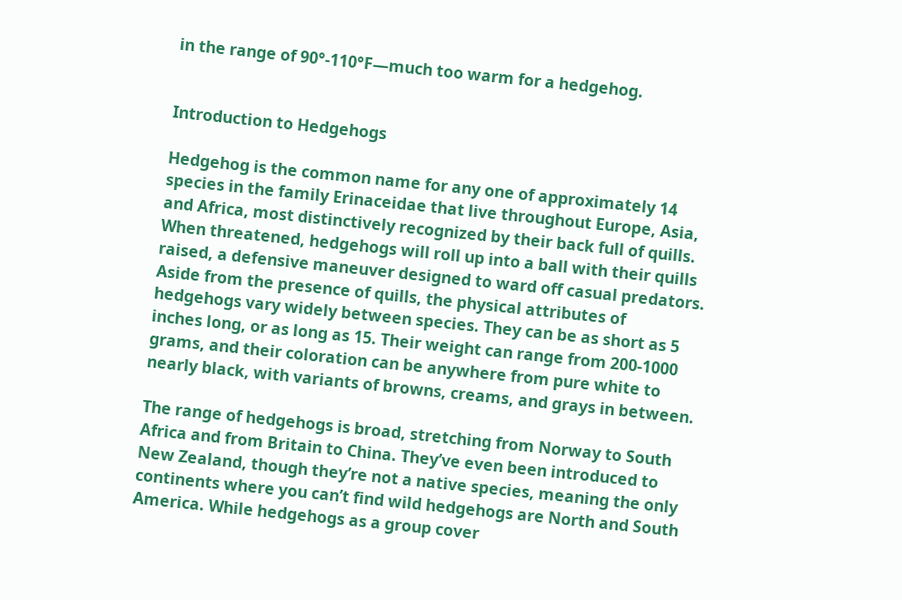in the range of 90°-110°F—much too warm for a hedgehog.


Introduction to Hedgehogs

Hedgehog is the common name for any one of approximately 14 species in the family Erinaceidae that live throughout Europe, Asia, and Africa, most distinctively recognized by their back full of quills. When threatened, hedgehogs will roll up into a ball with their quills raised, a defensive maneuver designed to ward off casual predators. Aside from the presence of quills, the physical attributes of hedgehogs vary widely between species. They can be as short as 5 inches long, or as long as 15. Their weight can range from 200-1000 grams, and their coloration can be anywhere from pure white to nearly black, with variants of browns, creams, and grays in between.

The range of hedgehogs is broad, stretching from Norway to South Africa and from Britain to China. They’ve even been introduced to New Zealand, though they’re not a native species, meaning the only continents where you can’t find wild hedgehogs are North and South America. While hedgehogs as a group cover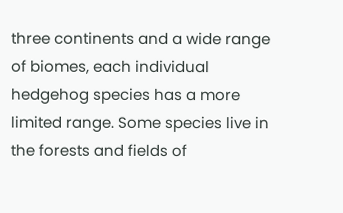three continents and a wide range of biomes, each individual hedgehog species has a more limited range. Some species live in the forests and fields of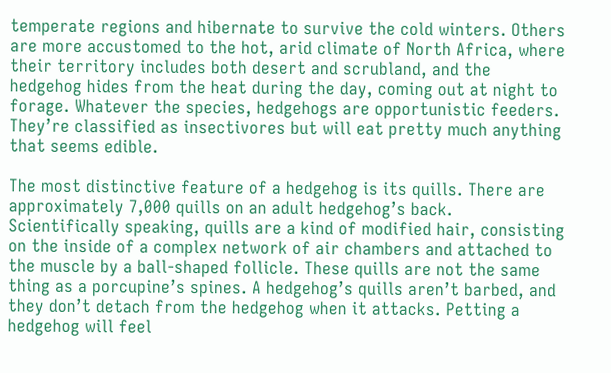temperate regions and hibernate to survive the cold winters. Others are more accustomed to the hot, arid climate of North Africa, where their territory includes both desert and scrubland, and the hedgehog hides from the heat during the day, coming out at night to forage. Whatever the species, hedgehogs are opportunistic feeders. They’re classified as insectivores but will eat pretty much anything that seems edible.

The most distinctive feature of a hedgehog is its quills. There are approximately 7,000 quills on an adult hedgehog’s back. Scientifically speaking, quills are a kind of modified hair, consisting on the inside of a complex network of air chambers and attached to the muscle by a ball-shaped follicle. These quills are not the same thing as a porcupine’s spines. A hedgehog’s quills aren’t barbed, and they don’t detach from the hedgehog when it attacks. Petting a hedgehog will feel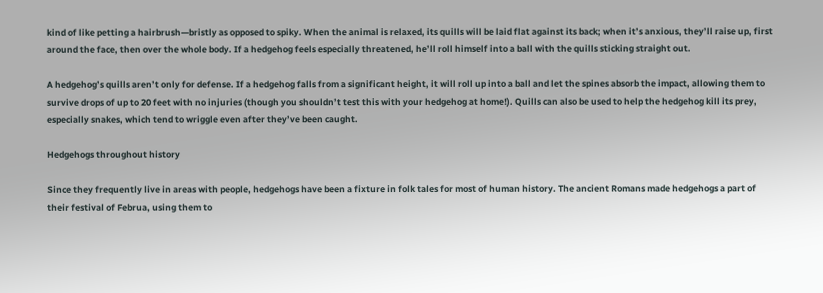kind of like petting a hairbrush—bristly as opposed to spiky. When the animal is relaxed, its quills will be laid flat against its back; when it’s anxious, they’ll raise up, first around the face, then over the whole body. If a hedgehog feels especially threatened, he’ll roll himself into a ball with the quills sticking straight out.

A hedgehog’s quills aren’t only for defense. If a hedgehog falls from a significant height, it will roll up into a ball and let the spines absorb the impact, allowing them to survive drops of up to 20 feet with no injuries (though you shouldn’t test this with your hedgehog at home!). Quills can also be used to help the hedgehog kill its prey, especially snakes, which tend to wriggle even after they’ve been caught.

Hedgehogs throughout history

Since they frequently live in areas with people, hedgehogs have been a fixture in folk tales for most of human history. The ancient Romans made hedgehogs a part of their festival of Februa, using them to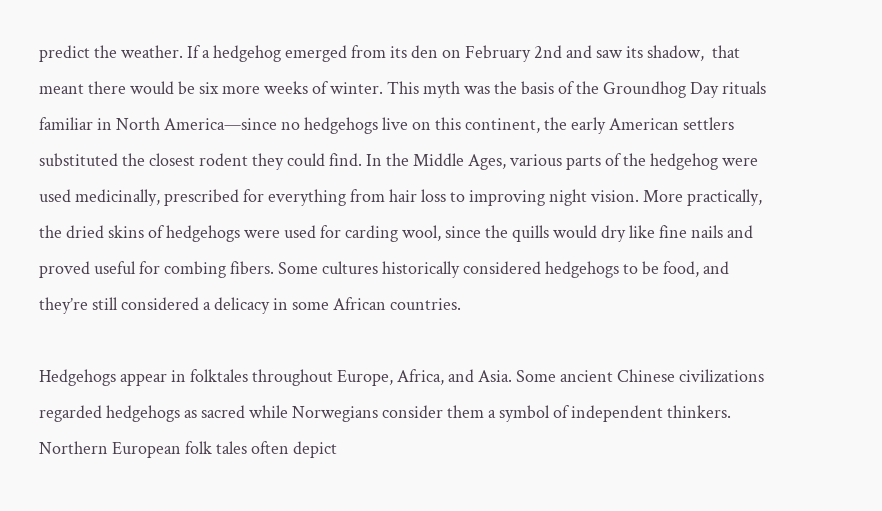predict the weather. If a hedgehog emerged from its den on February 2nd and saw its shadow,  that meant there would be six more weeks of winter. This myth was the basis of the Groundhog Day rituals familiar in North America—since no hedgehogs live on this continent, the early American settlers substituted the closest rodent they could find. In the Middle Ages, various parts of the hedgehog were used medicinally, prescribed for everything from hair loss to improving night vision. More practically, the dried skins of hedgehogs were used for carding wool, since the quills would dry like fine nails and proved useful for combing fibers. Some cultures historically considered hedgehogs to be food, and they’re still considered a delicacy in some African countries.

Hedgehogs appear in folktales throughout Europe, Africa, and Asia. Some ancient Chinese civilizations regarded hedgehogs as sacred while Norwegians consider them a symbol of independent thinkers. Northern European folk tales often depict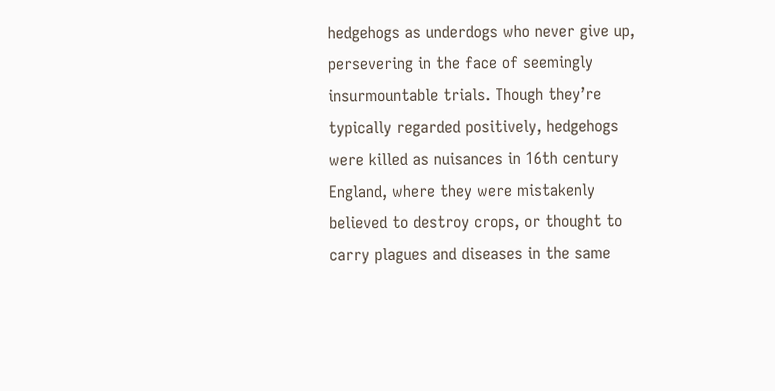hedgehogs as underdogs who never give up, persevering in the face of seemingly insurmountable trials. Though they’re typically regarded positively, hedgehogs were killed as nuisances in 16th century England, where they were mistakenly believed to destroy crops, or thought to carry plagues and diseases in the same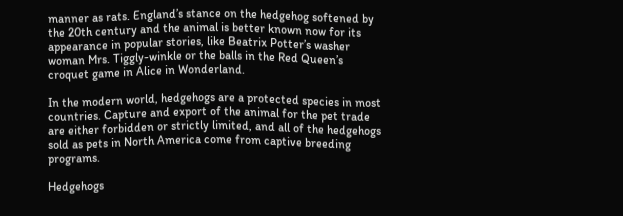manner as rats. England’s stance on the hedgehog softened by the 20th century and the animal is better known now for its appearance in popular stories, like Beatrix Potter’s washer woman Mrs. Tiggly-winkle or the balls in the Red Queen’s croquet game in Alice in Wonderland.

In the modern world, hedgehogs are a protected species in most countries. Capture and export of the animal for the pet trade are either forbidden or strictly limited, and all of the hedgehogs sold as pets in North America come from captive breeding programs.

Hedgehogs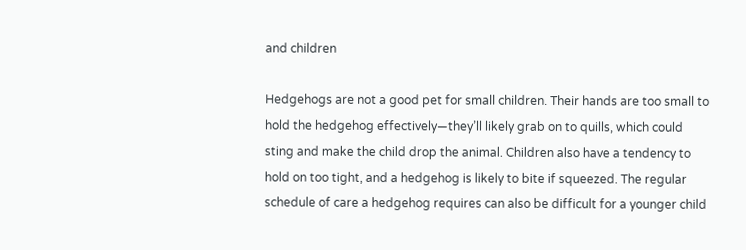and children

Hedgehogs are not a good pet for small children. Their hands are too small to hold the hedgehog effectively—they’ll likely grab on to quills, which could sting and make the child drop the animal. Children also have a tendency to hold on too tight, and a hedgehog is likely to bite if squeezed. The regular schedule of care a hedgehog requires can also be difficult for a younger child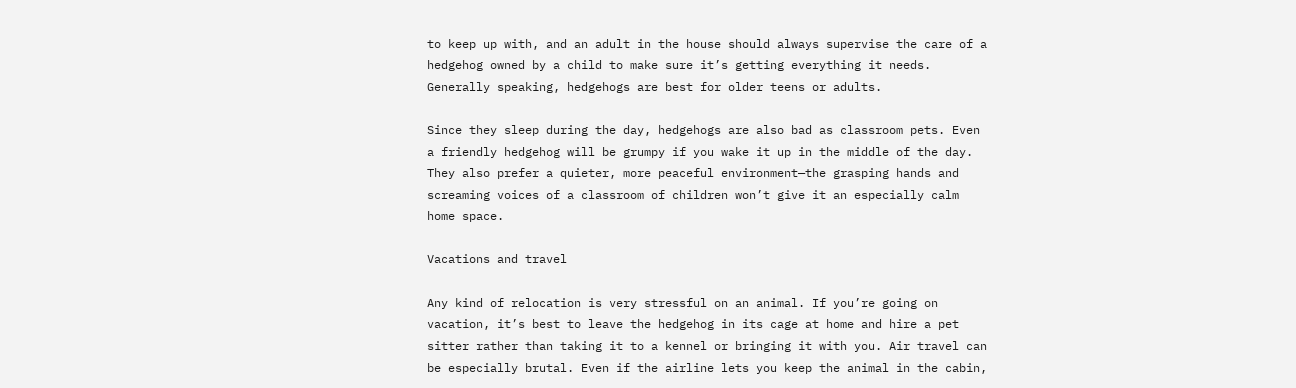to keep up with, and an adult in the house should always supervise the care of a hedgehog owned by a child to make sure it’s getting everything it needs. Generally speaking, hedgehogs are best for older teens or adults.

Since they sleep during the day, hedgehogs are also bad as classroom pets. Even a friendly hedgehog will be grumpy if you wake it up in the middle of the day. They also prefer a quieter, more peaceful environment—the grasping hands and screaming voices of a classroom of children won’t give it an especially calm home space.

Vacations and travel

Any kind of relocation is very stressful on an animal. If you’re going on vacation, it’s best to leave the hedgehog in its cage at home and hire a pet sitter rather than taking it to a kennel or bringing it with you. Air travel can be especially brutal. Even if the airline lets you keep the animal in the cabin,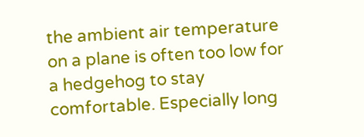the ambient air temperature on a plane is often too low for a hedgehog to stay comfortable. Especially long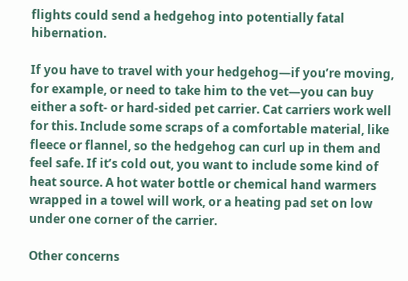flights could send a hedgehog into potentially fatal hibernation.

If you have to travel with your hedgehog—if you’re moving, for example, or need to take him to the vet—you can buy either a soft- or hard-sided pet carrier. Cat carriers work well for this. Include some scraps of a comfortable material, like fleece or flannel, so the hedgehog can curl up in them and feel safe. If it’s cold out, you want to include some kind of heat source. A hot water bottle or chemical hand warmers wrapped in a towel will work, or a heating pad set on low under one corner of the carrier.

Other concerns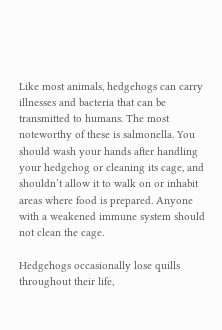Like most animals, hedgehogs can carry illnesses and bacteria that can be transmitted to humans. The most noteworthy of these is salmonella. You should wash your hands after handling your hedgehog or cleaning its cage, and shouldn’t allow it to walk on or inhabit areas where food is prepared. Anyone with a weakened immune system should not clean the cage.

Hedgehogs occasionally lose quills throughout their life,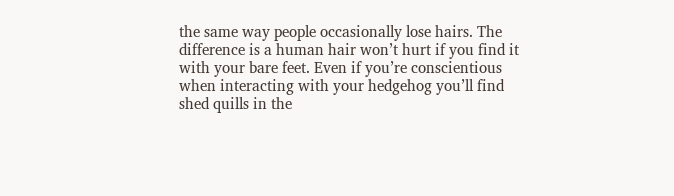the same way people occasionally lose hairs. The difference is a human hair won’t hurt if you find it with your bare feet. Even if you’re conscientious when interacting with your hedgehog you’ll find shed quills in the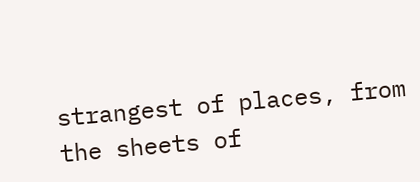strangest of places, from the sheets of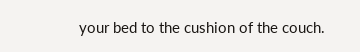your bed to the cushion of the couch.